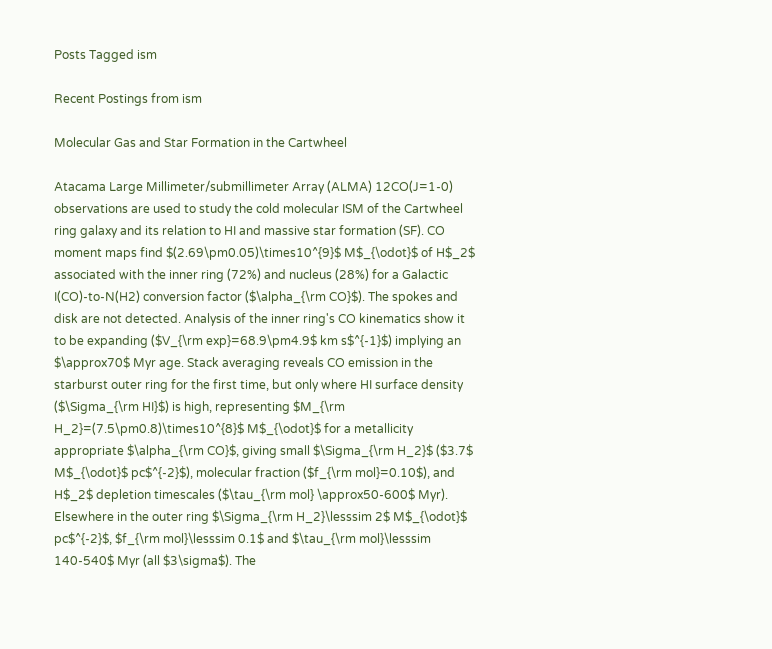Posts Tagged ism

Recent Postings from ism

Molecular Gas and Star Formation in the Cartwheel

Atacama Large Millimeter/submillimeter Array (ALMA) 12CO(J=1-0) observations are used to study the cold molecular ISM of the Cartwheel ring galaxy and its relation to HI and massive star formation (SF). CO moment maps find $(2.69\pm0.05)\times10^{9}$ M$_{\odot}$ of H$_2$ associated with the inner ring (72%) and nucleus (28%) for a Galactic I(CO)-to-N(H2) conversion factor ($\alpha_{\rm CO}$). The spokes and disk are not detected. Analysis of the inner ring's CO kinematics show it to be expanding ($V_{\rm exp}=68.9\pm4.9$ km s$^{-1}$) implying an $\approx70$ Myr age. Stack averaging reveals CO emission in the starburst outer ring for the first time, but only where HI surface density ($\Sigma_{\rm HI}$) is high, representing $M_{\rm H_2}=(7.5\pm0.8)\times10^{8}$ M$_{\odot}$ for a metallicity appropriate $\alpha_{\rm CO}$, giving small $\Sigma_{\rm H_2}$ ($3.7$ M$_{\odot}$ pc$^{-2}$), molecular fraction ($f_{\rm mol}=0.10$), and H$_2$ depletion timescales ($\tau_{\rm mol} \approx50-600$ Myr). Elsewhere in the outer ring $\Sigma_{\rm H_2}\lesssim 2$ M$_{\odot}$ pc$^{-2}$, $f_{\rm mol}\lesssim 0.1$ and $\tau_{\rm mol}\lesssim 140-540$ Myr (all $3\sigma$). The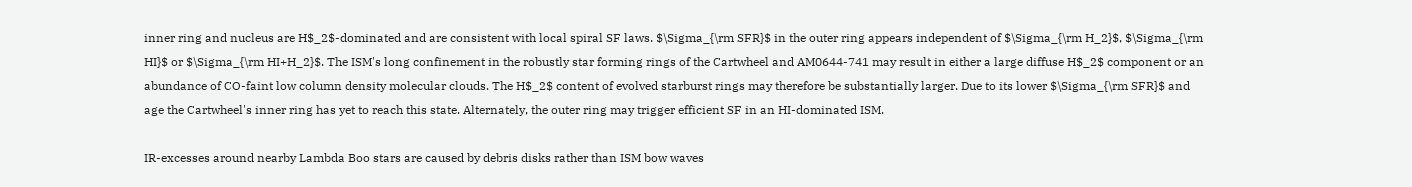inner ring and nucleus are H$_2$-dominated and are consistent with local spiral SF laws. $\Sigma_{\rm SFR}$ in the outer ring appears independent of $\Sigma_{\rm H_2}$, $\Sigma_{\rm HI}$ or $\Sigma_{\rm HI+H_2}$. The ISM's long confinement in the robustly star forming rings of the Cartwheel and AM0644-741 may result in either a large diffuse H$_2$ component or an abundance of CO-faint low column density molecular clouds. The H$_2$ content of evolved starburst rings may therefore be substantially larger. Due to its lower $\Sigma_{\rm SFR}$ and age the Cartwheel's inner ring has yet to reach this state. Alternately, the outer ring may trigger efficient SF in an HI-dominated ISM.

IR-excesses around nearby Lambda Boo stars are caused by debris disks rather than ISM bow waves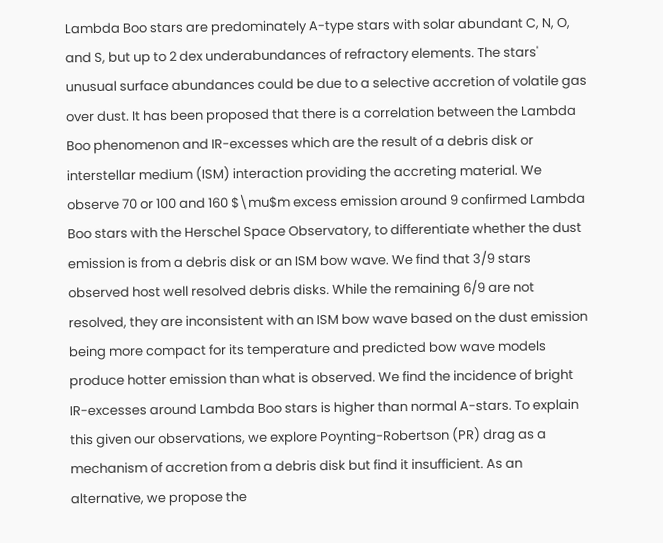Lambda Boo stars are predominately A-type stars with solar abundant C, N, O, and S, but up to 2 dex underabundances of refractory elements. The stars' unusual surface abundances could be due to a selective accretion of volatile gas over dust. It has been proposed that there is a correlation between the Lambda Boo phenomenon and IR-excesses which are the result of a debris disk or interstellar medium (ISM) interaction providing the accreting material. We observe 70 or 100 and 160 $\mu$m excess emission around 9 confirmed Lambda Boo stars with the Herschel Space Observatory, to differentiate whether the dust emission is from a debris disk or an ISM bow wave. We find that 3/9 stars observed host well resolved debris disks. While the remaining 6/9 are not resolved, they are inconsistent with an ISM bow wave based on the dust emission being more compact for its temperature and predicted bow wave models produce hotter emission than what is observed. We find the incidence of bright IR-excesses around Lambda Boo stars is higher than normal A-stars. To explain this given our observations, we explore Poynting-Robertson (PR) drag as a mechanism of accretion from a debris disk but find it insufficient. As an alternative, we propose the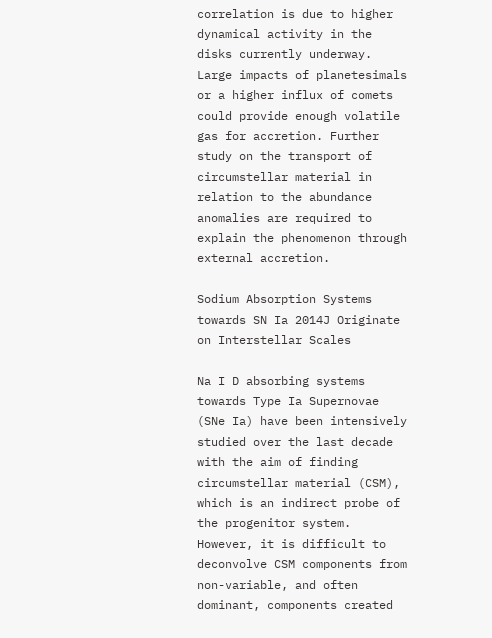correlation is due to higher dynamical activity in the disks currently underway. Large impacts of planetesimals or a higher influx of comets could provide enough volatile gas for accretion. Further study on the transport of circumstellar material in relation to the abundance anomalies are required to explain the phenomenon through external accretion.

Sodium Absorption Systems towards SN Ia 2014J Originate on Interstellar Scales

Na I D absorbing systems towards Type Ia Supernovae (SNe Ia) have been intensively studied over the last decade with the aim of finding circumstellar material (CSM), which is an indirect probe of the progenitor system. However, it is difficult to deconvolve CSM components from non-variable, and often dominant, components created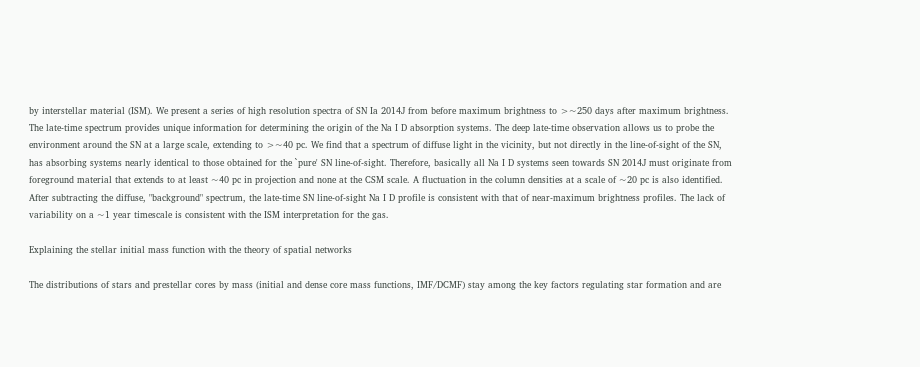by interstellar material (ISM). We present a series of high resolution spectra of SN Ia 2014J from before maximum brightness to >~250 days after maximum brightness. The late-time spectrum provides unique information for determining the origin of the Na I D absorption systems. The deep late-time observation allows us to probe the environment around the SN at a large scale, extending to >~40 pc. We find that a spectrum of diffuse light in the vicinity, but not directly in the line-of-sight of the SN, has absorbing systems nearly identical to those obtained for the `pure' SN line-of-sight. Therefore, basically all Na I D systems seen towards SN 2014J must originate from foreground material that extends to at least ~40 pc in projection and none at the CSM scale. A fluctuation in the column densities at a scale of ~20 pc is also identified. After subtracting the diffuse, "background" spectrum, the late-time SN line-of-sight Na I D profile is consistent with that of near-maximum brightness profiles. The lack of variability on a ~1 year timescale is consistent with the ISM interpretation for the gas.

Explaining the stellar initial mass function with the theory of spatial networks

The distributions of stars and prestellar cores by mass (initial and dense core mass functions, IMF/DCMF) stay among the key factors regulating star formation and are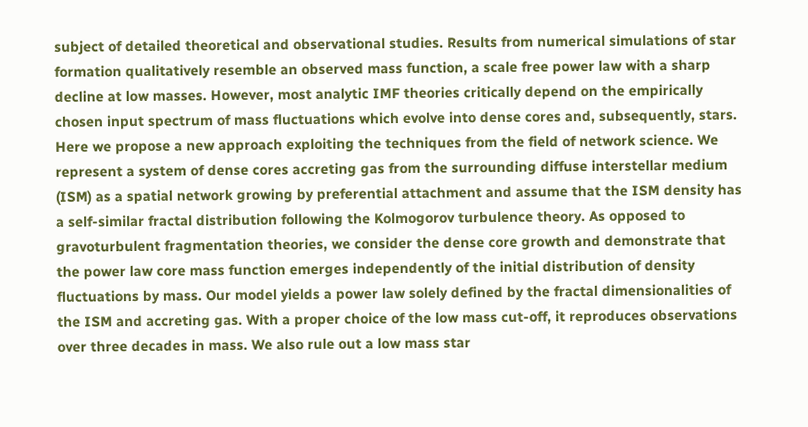subject of detailed theoretical and observational studies. Results from numerical simulations of star formation qualitatively resemble an observed mass function, a scale free power law with a sharp decline at low masses. However, most analytic IMF theories critically depend on the empirically chosen input spectrum of mass fluctuations which evolve into dense cores and, subsequently, stars. Here we propose a new approach exploiting the techniques from the field of network science. We represent a system of dense cores accreting gas from the surrounding diffuse interstellar medium (ISM) as a spatial network growing by preferential attachment and assume that the ISM density has a self-similar fractal distribution following the Kolmogorov turbulence theory. As opposed to gravoturbulent fragmentation theories, we consider the dense core growth and demonstrate that the power law core mass function emerges independently of the initial distribution of density fluctuations by mass. Our model yields a power law solely defined by the fractal dimensionalities of the ISM and accreting gas. With a proper choice of the low mass cut-off, it reproduces observations over three decades in mass. We also rule out a low mass star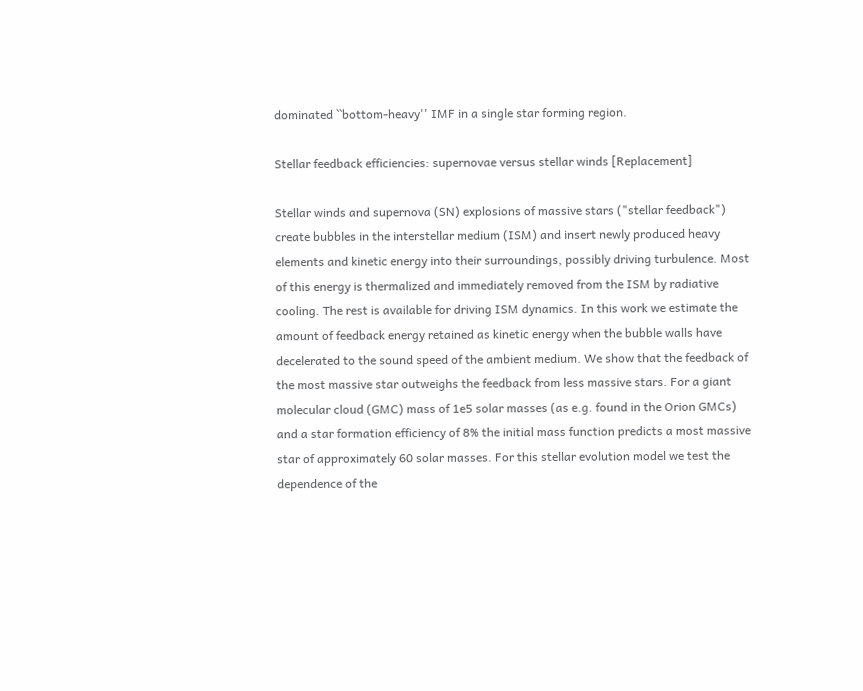dominated ``bottom-heavy'' IMF in a single star forming region.

Stellar feedback efficiencies: supernovae versus stellar winds [Replacement]

Stellar winds and supernova (SN) explosions of massive stars ("stellar feedback") create bubbles in the interstellar medium (ISM) and insert newly produced heavy elements and kinetic energy into their surroundings, possibly driving turbulence. Most of this energy is thermalized and immediately removed from the ISM by radiative cooling. The rest is available for driving ISM dynamics. In this work we estimate the amount of feedback energy retained as kinetic energy when the bubble walls have decelerated to the sound speed of the ambient medium. We show that the feedback of the most massive star outweighs the feedback from less massive stars. For a giant molecular cloud (GMC) mass of 1e5 solar masses (as e.g. found in the Orion GMCs) and a star formation efficiency of 8% the initial mass function predicts a most massive star of approximately 60 solar masses. For this stellar evolution model we test the dependence of the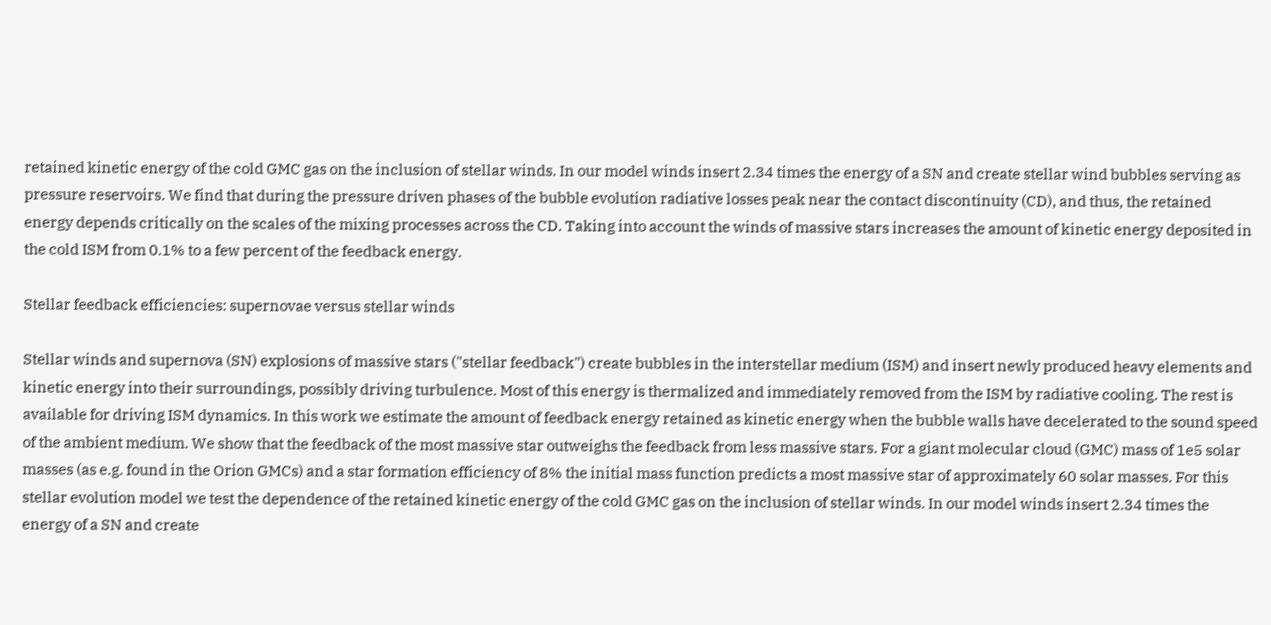retained kinetic energy of the cold GMC gas on the inclusion of stellar winds. In our model winds insert 2.34 times the energy of a SN and create stellar wind bubbles serving as pressure reservoirs. We find that during the pressure driven phases of the bubble evolution radiative losses peak near the contact discontinuity (CD), and thus, the retained energy depends critically on the scales of the mixing processes across the CD. Taking into account the winds of massive stars increases the amount of kinetic energy deposited in the cold ISM from 0.1% to a few percent of the feedback energy.

Stellar feedback efficiencies: supernovae versus stellar winds

Stellar winds and supernova (SN) explosions of massive stars ("stellar feedback") create bubbles in the interstellar medium (ISM) and insert newly produced heavy elements and kinetic energy into their surroundings, possibly driving turbulence. Most of this energy is thermalized and immediately removed from the ISM by radiative cooling. The rest is available for driving ISM dynamics. In this work we estimate the amount of feedback energy retained as kinetic energy when the bubble walls have decelerated to the sound speed of the ambient medium. We show that the feedback of the most massive star outweighs the feedback from less massive stars. For a giant molecular cloud (GMC) mass of 1e5 solar masses (as e.g. found in the Orion GMCs) and a star formation efficiency of 8% the initial mass function predicts a most massive star of approximately 60 solar masses. For this stellar evolution model we test the dependence of the retained kinetic energy of the cold GMC gas on the inclusion of stellar winds. In our model winds insert 2.34 times the energy of a SN and create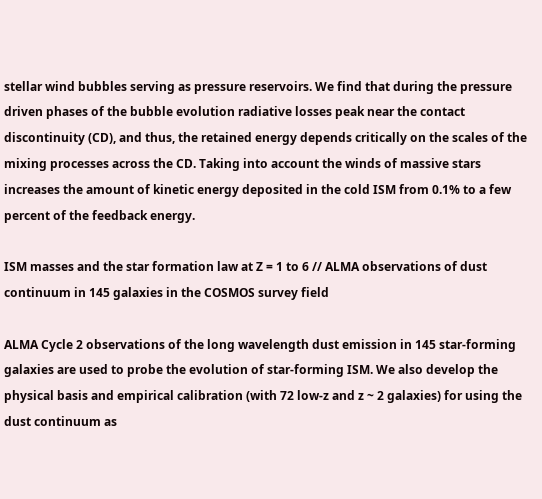stellar wind bubbles serving as pressure reservoirs. We find that during the pressure driven phases of the bubble evolution radiative losses peak near the contact discontinuity (CD), and thus, the retained energy depends critically on the scales of the mixing processes across the CD. Taking into account the winds of massive stars increases the amount of kinetic energy deposited in the cold ISM from 0.1% to a few percent of the feedback energy.

ISM masses and the star formation law at Z = 1 to 6 // ALMA observations of dust continuum in 145 galaxies in the COSMOS survey field

ALMA Cycle 2 observations of the long wavelength dust emission in 145 star-forming galaxies are used to probe the evolution of star-forming ISM. We also develop the physical basis and empirical calibration (with 72 low-z and z ~ 2 galaxies) for using the dust continuum as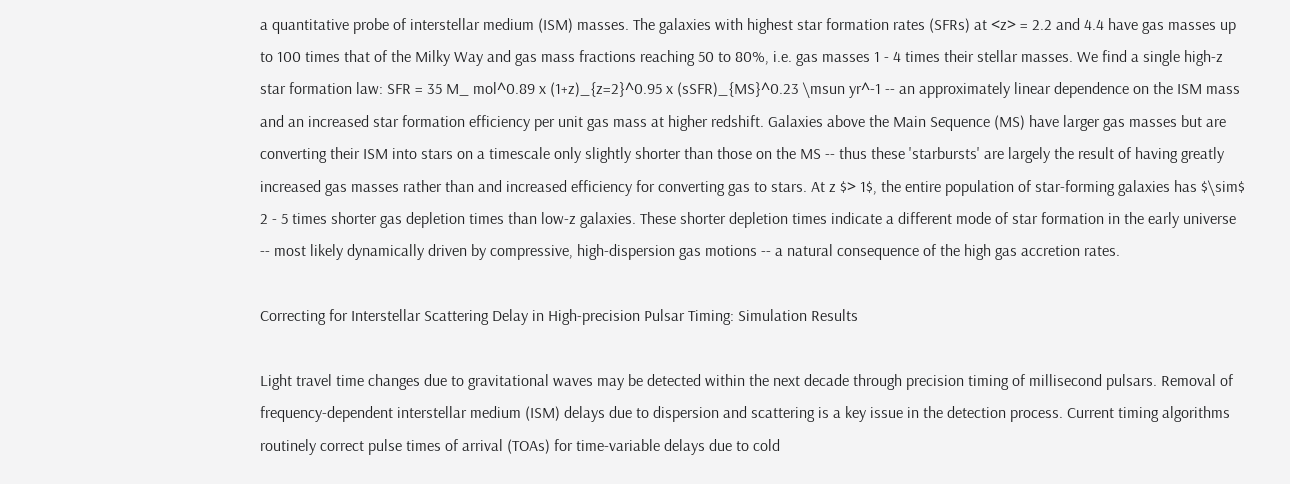a quantitative probe of interstellar medium (ISM) masses. The galaxies with highest star formation rates (SFRs) at <z> = 2.2 and 4.4 have gas masses up to 100 times that of the Milky Way and gas mass fractions reaching 50 to 80%, i.e. gas masses 1 - 4 times their stellar masses. We find a single high-z star formation law: SFR = 35 M_ mol^0.89 x (1+z)_{z=2}^0.95 x (sSFR)_{MS}^0.23 \msun yr^-1 -- an approximately linear dependence on the ISM mass and an increased star formation efficiency per unit gas mass at higher redshift. Galaxies above the Main Sequence (MS) have larger gas masses but are converting their ISM into stars on a timescale only slightly shorter than those on the MS -- thus these 'starbursts' are largely the result of having greatly increased gas masses rather than and increased efficiency for converting gas to stars. At z $> 1$, the entire population of star-forming galaxies has $\sim$ 2 - 5 times shorter gas depletion times than low-z galaxies. These shorter depletion times indicate a different mode of star formation in the early universe -- most likely dynamically driven by compressive, high-dispersion gas motions -- a natural consequence of the high gas accretion rates.

Correcting for Interstellar Scattering Delay in High-precision Pulsar Timing: Simulation Results

Light travel time changes due to gravitational waves may be detected within the next decade through precision timing of millisecond pulsars. Removal of frequency-dependent interstellar medium (ISM) delays due to dispersion and scattering is a key issue in the detection process. Current timing algorithms routinely correct pulse times of arrival (TOAs) for time-variable delays due to cold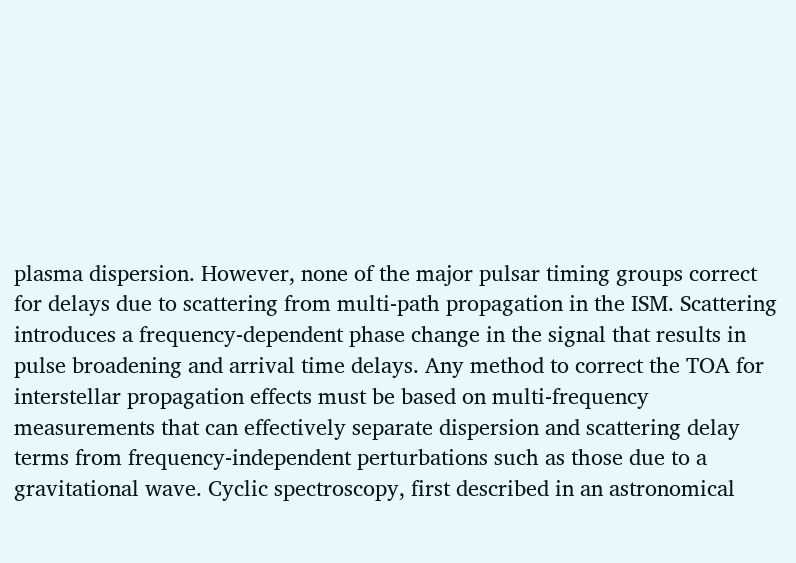plasma dispersion. However, none of the major pulsar timing groups correct for delays due to scattering from multi-path propagation in the ISM. Scattering introduces a frequency-dependent phase change in the signal that results in pulse broadening and arrival time delays. Any method to correct the TOA for interstellar propagation effects must be based on multi-frequency measurements that can effectively separate dispersion and scattering delay terms from frequency-independent perturbations such as those due to a gravitational wave. Cyclic spectroscopy, first described in an astronomical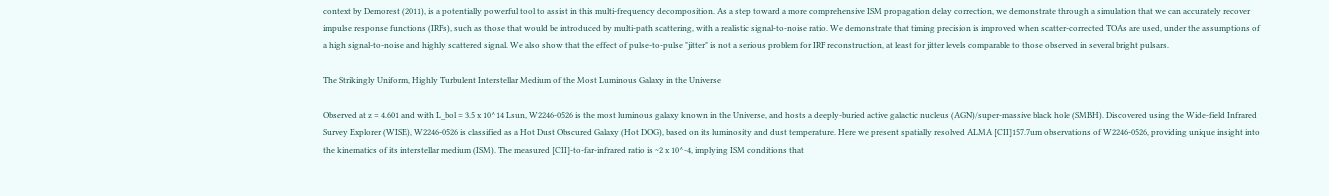context by Demorest (2011), is a potentially powerful tool to assist in this multi-frequency decomposition. As a step toward a more comprehensive ISM propagation delay correction, we demonstrate through a simulation that we can accurately recover impulse response functions (IRFs), such as those that would be introduced by multi-path scattering, with a realistic signal-to-noise ratio. We demonstrate that timing precision is improved when scatter-corrected TOAs are used, under the assumptions of a high signal-to-noise and highly scattered signal. We also show that the effect of pulse-to-pulse "jitter" is not a serious problem for IRF reconstruction, at least for jitter levels comparable to those observed in several bright pulsars.

The Strikingly Uniform, Highly Turbulent Interstellar Medium of the Most Luminous Galaxy in the Universe

Observed at z = 4.601 and with L_bol = 3.5 x 10^14 Lsun, W2246-0526 is the most luminous galaxy known in the Universe, and hosts a deeply-buried active galactic nucleus (AGN)/super-massive black hole (SMBH). Discovered using the Wide-field Infrared Survey Explorer (WISE), W2246-0526 is classified as a Hot Dust Obscured Galaxy (Hot DOG), based on its luminosity and dust temperature. Here we present spatially resolved ALMA [CII]157.7um observations of W2246-0526, providing unique insight into the kinematics of its interstellar medium (ISM). The measured [CII]-to-far-infrared ratio is ~2 x 10^-4, implying ISM conditions that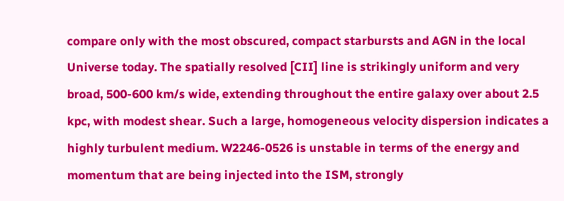compare only with the most obscured, compact starbursts and AGN in the local Universe today. The spatially resolved [CII] line is strikingly uniform and very broad, 500-600 km/s wide, extending throughout the entire galaxy over about 2.5 kpc, with modest shear. Such a large, homogeneous velocity dispersion indicates a highly turbulent medium. W2246-0526 is unstable in terms of the energy and momentum that are being injected into the ISM, strongly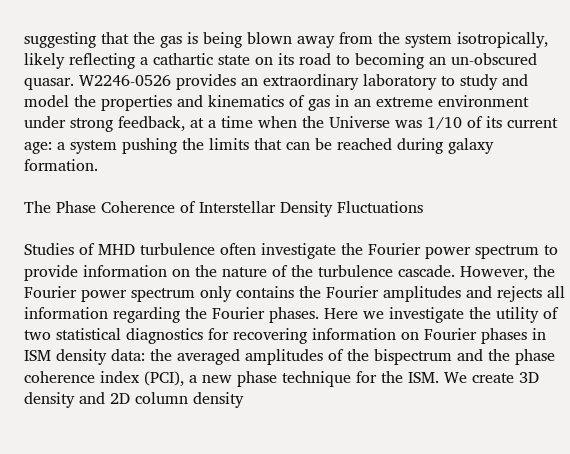suggesting that the gas is being blown away from the system isotropically, likely reflecting a cathartic state on its road to becoming an un-obscured quasar. W2246-0526 provides an extraordinary laboratory to study and model the properties and kinematics of gas in an extreme environment under strong feedback, at a time when the Universe was 1/10 of its current age: a system pushing the limits that can be reached during galaxy formation.

The Phase Coherence of Interstellar Density Fluctuations

Studies of MHD turbulence often investigate the Fourier power spectrum to provide information on the nature of the turbulence cascade. However, the Fourier power spectrum only contains the Fourier amplitudes and rejects all information regarding the Fourier phases. Here we investigate the utility of two statistical diagnostics for recovering information on Fourier phases in ISM density data: the averaged amplitudes of the bispectrum and the phase coherence index (PCI), a new phase technique for the ISM. We create 3D density and 2D column density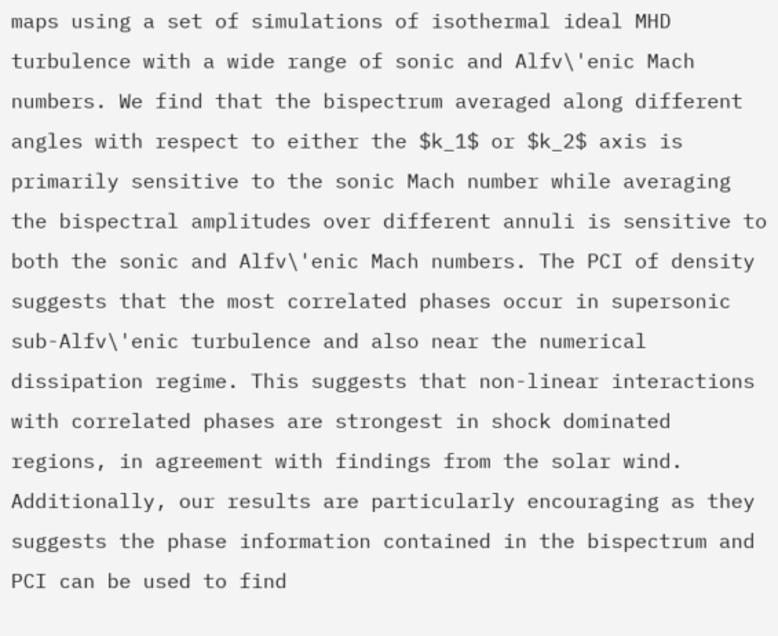maps using a set of simulations of isothermal ideal MHD turbulence with a wide range of sonic and Alfv\'enic Mach numbers. We find that the bispectrum averaged along different angles with respect to either the $k_1$ or $k_2$ axis is primarily sensitive to the sonic Mach number while averaging the bispectral amplitudes over different annuli is sensitive to both the sonic and Alfv\'enic Mach numbers. The PCI of density suggests that the most correlated phases occur in supersonic sub-Alfv\'enic turbulence and also near the numerical dissipation regime. This suggests that non-linear interactions with correlated phases are strongest in shock dominated regions, in agreement with findings from the solar wind. Additionally, our results are particularly encouraging as they suggests the phase information contained in the bispectrum and PCI can be used to find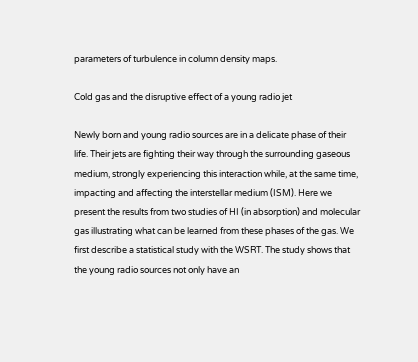parameters of turbulence in column density maps.

Cold gas and the disruptive effect of a young radio jet

Newly born and young radio sources are in a delicate phase of their life. Their jets are fighting their way through the surrounding gaseous medium, strongly experiencing this interaction while, at the same time, impacting and affecting the interstellar medium (ISM). Here we present the results from two studies of HI (in absorption) and molecular gas illustrating what can be learned from these phases of the gas. We first describe a statistical study with the WSRT. The study shows that the young radio sources not only have an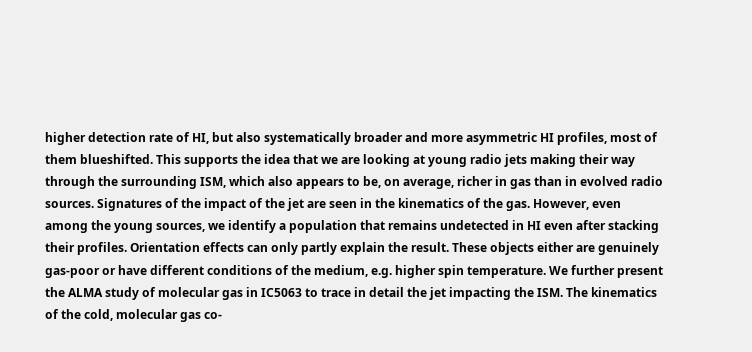higher detection rate of HI, but also systematically broader and more asymmetric HI profiles, most of them blueshifted. This supports the idea that we are looking at young radio jets making their way through the surrounding ISM, which also appears to be, on average, richer in gas than in evolved radio sources. Signatures of the impact of the jet are seen in the kinematics of the gas. However, even among the young sources, we identify a population that remains undetected in HI even after stacking their profiles. Orientation effects can only partly explain the result. These objects either are genuinely gas-poor or have different conditions of the medium, e.g. higher spin temperature. We further present the ALMA study of molecular gas in IC5063 to trace in detail the jet impacting the ISM. The kinematics of the cold, molecular gas co-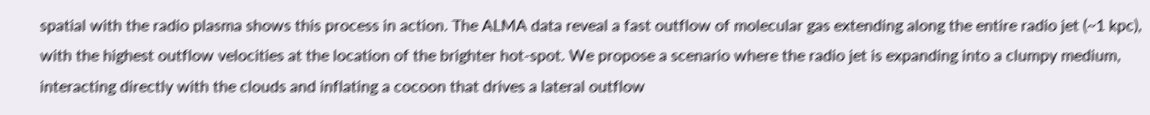spatial with the radio plasma shows this process in action. The ALMA data reveal a fast outflow of molecular gas extending along the entire radio jet (~1 kpc), with the highest outflow velocities at the location of the brighter hot-spot. We propose a scenario where the radio jet is expanding into a clumpy medium, interacting directly with the clouds and inflating a cocoon that drives a lateral outflow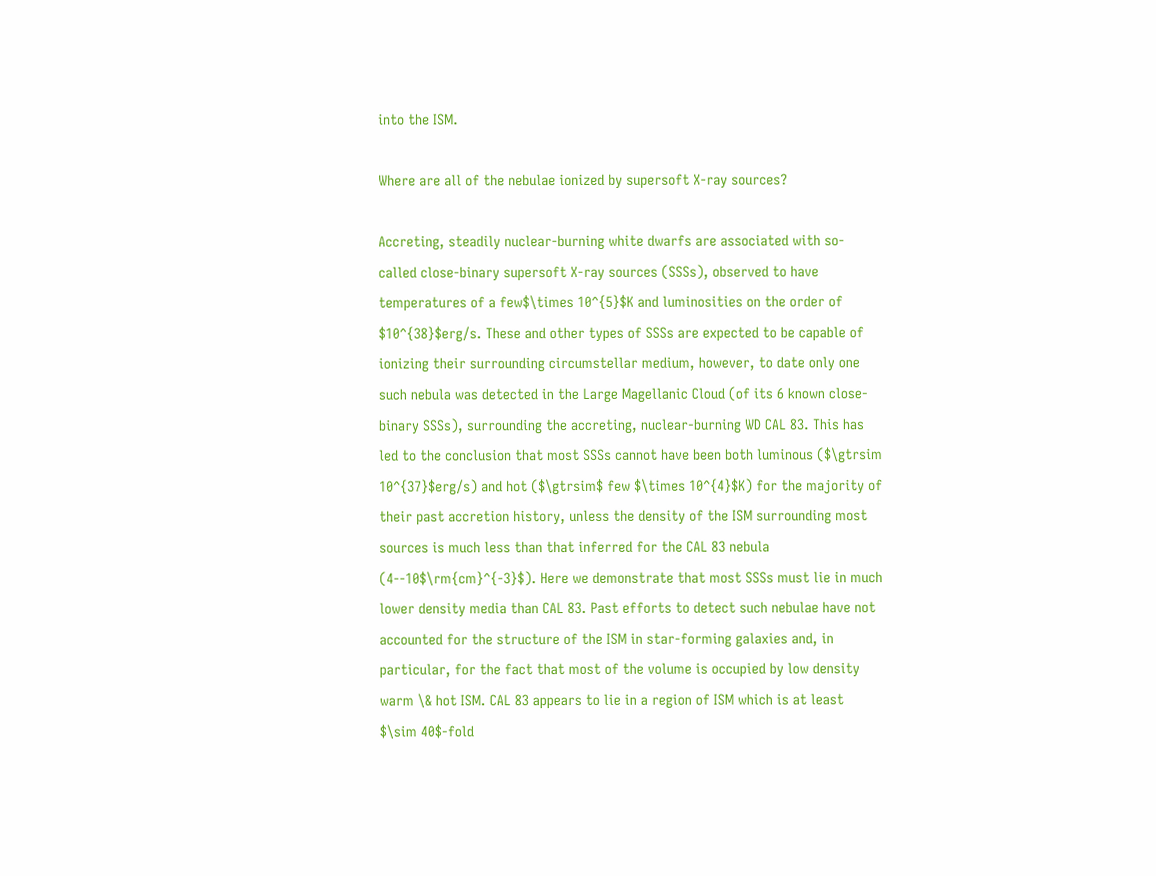into the ISM.

Where are all of the nebulae ionized by supersoft X-ray sources?

Accreting, steadily nuclear-burning white dwarfs are associated with so-called close-binary supersoft X-ray sources (SSSs), observed to have temperatures of a few$\times 10^{5}$K and luminosities on the order of $10^{38}$erg/s. These and other types of SSSs are expected to be capable of ionizing their surrounding circumstellar medium, however, to date only one such nebula was detected in the Large Magellanic Cloud (of its 6 known close-binary SSSs), surrounding the accreting, nuclear-burning WD CAL 83. This has led to the conclusion that most SSSs cannot have been both luminous ($\gtrsim 10^{37}$erg/s) and hot ($\gtrsim$ few $\times 10^{4}$K) for the majority of their past accretion history, unless the density of the ISM surrounding most sources is much less than that inferred for the CAL 83 nebula (4--10$\rm{cm}^{-3}$). Here we demonstrate that most SSSs must lie in much lower density media than CAL 83. Past efforts to detect such nebulae have not accounted for the structure of the ISM in star-forming galaxies and, in particular, for the fact that most of the volume is occupied by low density warm \& hot ISM. CAL 83 appears to lie in a region of ISM which is at least $\sim 40$-fold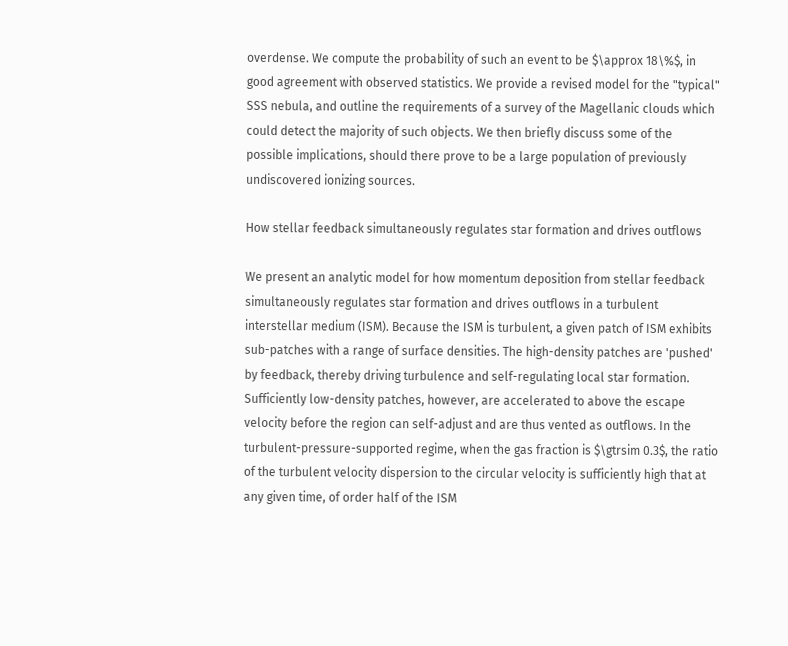overdense. We compute the probability of such an event to be $\approx 18\%$, in good agreement with observed statistics. We provide a revised model for the "typical" SSS nebula, and outline the requirements of a survey of the Magellanic clouds which could detect the majority of such objects. We then briefly discuss some of the possible implications, should there prove to be a large population of previously undiscovered ionizing sources.

How stellar feedback simultaneously regulates star formation and drives outflows

We present an analytic model for how momentum deposition from stellar feedback simultaneously regulates star formation and drives outflows in a turbulent interstellar medium (ISM). Because the ISM is turbulent, a given patch of ISM exhibits sub-patches with a range of surface densities. The high-density patches are 'pushed' by feedback, thereby driving turbulence and self-regulating local star formation. Sufficiently low-density patches, however, are accelerated to above the escape velocity before the region can self-adjust and are thus vented as outflows. In the turbulent-pressure-supported regime, when the gas fraction is $\gtrsim 0.3$, the ratio of the turbulent velocity dispersion to the circular velocity is sufficiently high that at any given time, of order half of the ISM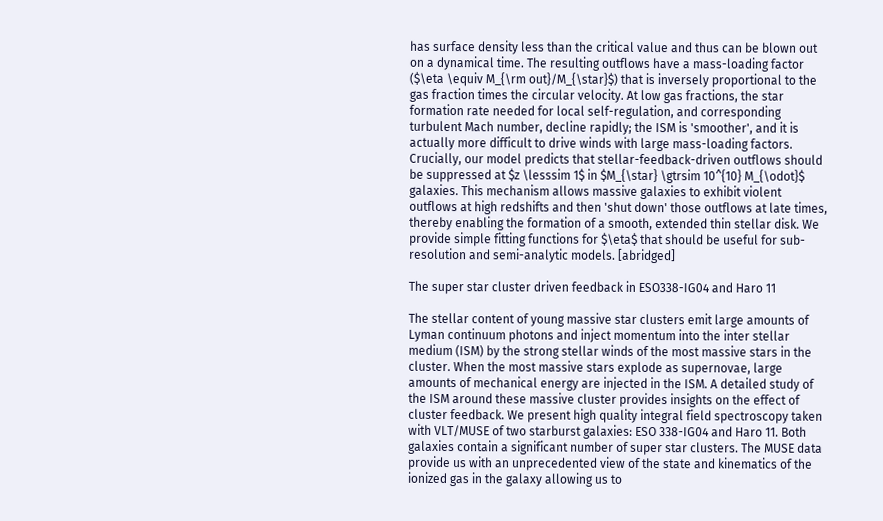has surface density less than the critical value and thus can be blown out on a dynamical time. The resulting outflows have a mass-loading factor ($\eta \equiv M_{\rm out}/M_{\star}$) that is inversely proportional to the gas fraction times the circular velocity. At low gas fractions, the star formation rate needed for local self-regulation, and corresponding turbulent Mach number, decline rapidly; the ISM is 'smoother', and it is actually more difficult to drive winds with large mass-loading factors. Crucially, our model predicts that stellar-feedback-driven outflows should be suppressed at $z \lesssim 1$ in $M_{\star} \gtrsim 10^{10} M_{\odot}$ galaxies. This mechanism allows massive galaxies to exhibit violent outflows at high redshifts and then 'shut down' those outflows at late times, thereby enabling the formation of a smooth, extended thin stellar disk. We provide simple fitting functions for $\eta$ that should be useful for sub-resolution and semi-analytic models. [abridged]

The super star cluster driven feedback in ESO338-IG04 and Haro 11

The stellar content of young massive star clusters emit large amounts of Lyman continuum photons and inject momentum into the inter stellar medium (ISM) by the strong stellar winds of the most massive stars in the cluster. When the most massive stars explode as supernovae, large amounts of mechanical energy are injected in the ISM. A detailed study of the ISM around these massive cluster provides insights on the effect of cluster feedback. We present high quality integral field spectroscopy taken with VLT/MUSE of two starburst galaxies: ESO 338-IG04 and Haro 11. Both galaxies contain a significant number of super star clusters. The MUSE data provide us with an unprecedented view of the state and kinematics of the ionized gas in the galaxy allowing us to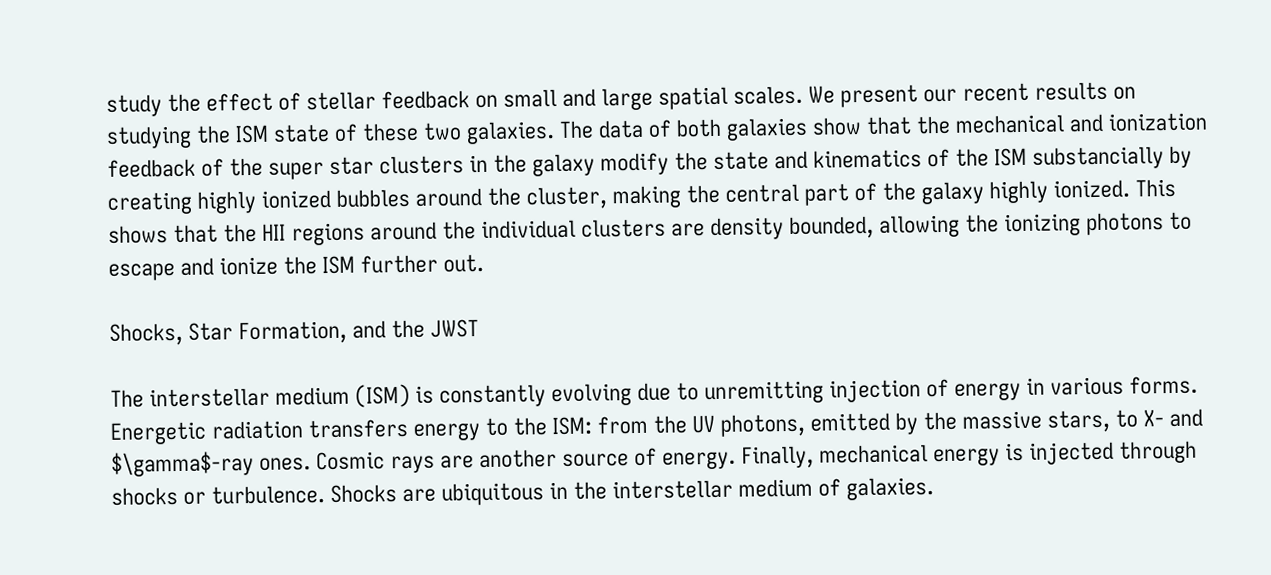study the effect of stellar feedback on small and large spatial scales. We present our recent results on studying the ISM state of these two galaxies. The data of both galaxies show that the mechanical and ionization feedback of the super star clusters in the galaxy modify the state and kinematics of the ISM substancially by creating highly ionized bubbles around the cluster, making the central part of the galaxy highly ionized. This shows that the HII regions around the individual clusters are density bounded, allowing the ionizing photons to escape and ionize the ISM further out.

Shocks, Star Formation, and the JWST

The interstellar medium (ISM) is constantly evolving due to unremitting injection of energy in various forms. Energetic radiation transfers energy to the ISM: from the UV photons, emitted by the massive stars, to X- and $\gamma$-ray ones. Cosmic rays are another source of energy. Finally, mechanical energy is injected through shocks or turbulence. Shocks are ubiquitous in the interstellar medium of galaxies.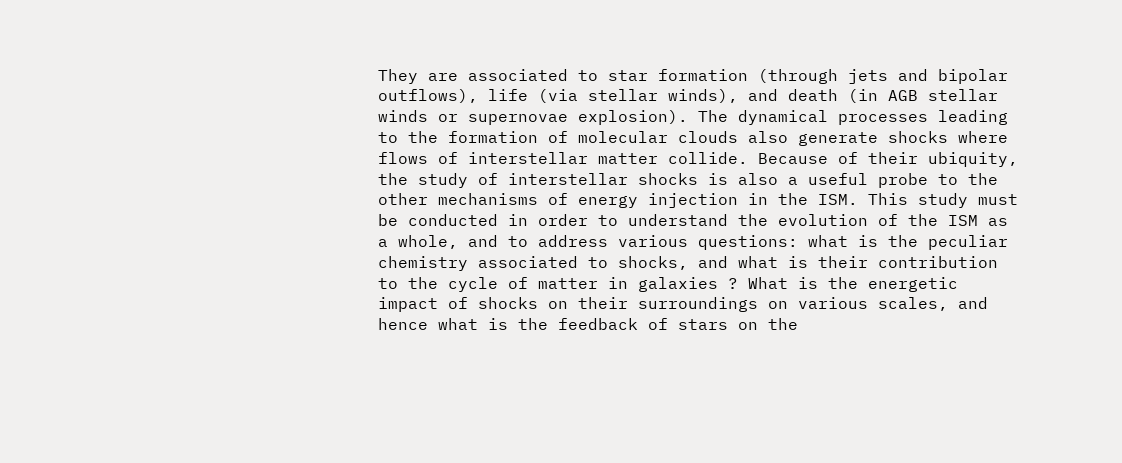They are associated to star formation (through jets and bipolar outflows), life (via stellar winds), and death (in AGB stellar winds or supernovae explosion). The dynamical processes leading to the formation of molecular clouds also generate shocks where flows of interstellar matter collide. Because of their ubiquity, the study of interstellar shocks is also a useful probe to the other mechanisms of energy injection in the ISM. This study must be conducted in order to understand the evolution of the ISM as a whole, and to address various questions: what is the peculiar chemistry associated to shocks, and what is their contribution to the cycle of matter in galaxies ? What is the energetic impact of shocks on their surroundings on various scales, and hence what is the feedback of stars on the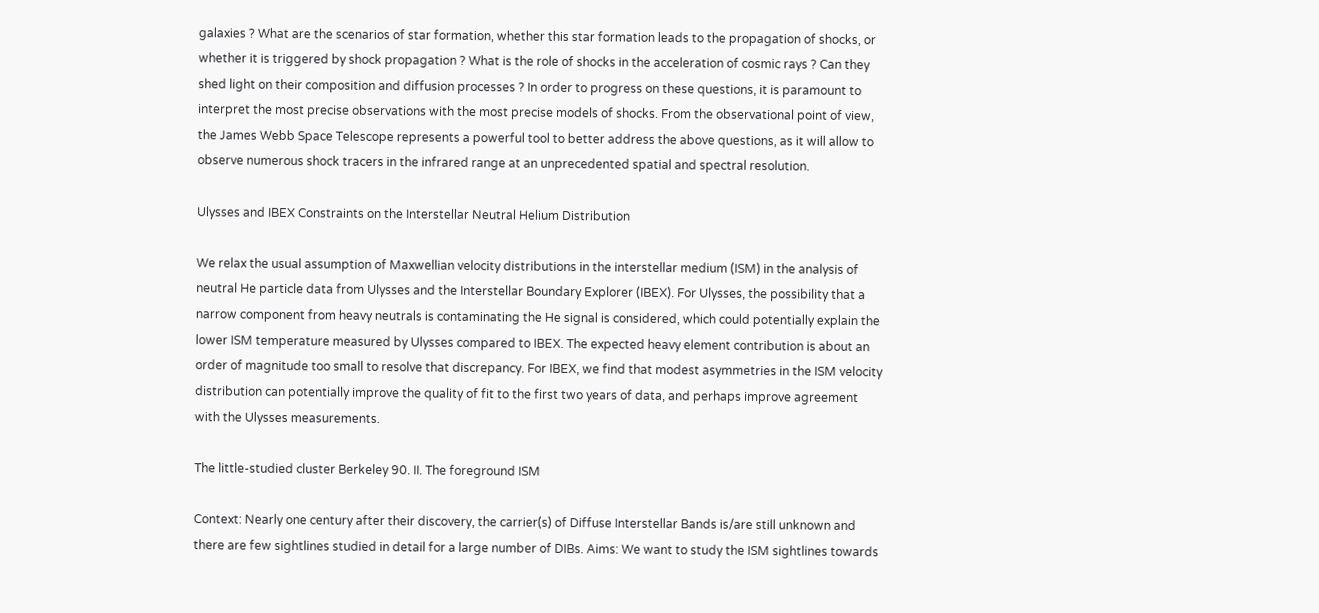galaxies ? What are the scenarios of star formation, whether this star formation leads to the propagation of shocks, or whether it is triggered by shock propagation ? What is the role of shocks in the acceleration of cosmic rays ? Can they shed light on their composition and diffusion processes ? In order to progress on these questions, it is paramount to interpret the most precise observations with the most precise models of shocks. From the observational point of view, the James Webb Space Telescope represents a powerful tool to better address the above questions, as it will allow to observe numerous shock tracers in the infrared range at an unprecedented spatial and spectral resolution.

Ulysses and IBEX Constraints on the Interstellar Neutral Helium Distribution

We relax the usual assumption of Maxwellian velocity distributions in the interstellar medium (ISM) in the analysis of neutral He particle data from Ulysses and the Interstellar Boundary Explorer (IBEX). For Ulysses, the possibility that a narrow component from heavy neutrals is contaminating the He signal is considered, which could potentially explain the lower ISM temperature measured by Ulysses compared to IBEX. The expected heavy element contribution is about an order of magnitude too small to resolve that discrepancy. For IBEX, we find that modest asymmetries in the ISM velocity distribution can potentially improve the quality of fit to the first two years of data, and perhaps improve agreement with the Ulysses measurements.

The little-studied cluster Berkeley 90. II. The foreground ISM

Context: Nearly one century after their discovery, the carrier(s) of Diffuse Interstellar Bands is/are still unknown and there are few sightlines studied in detail for a large number of DIBs. Aims: We want to study the ISM sightlines towards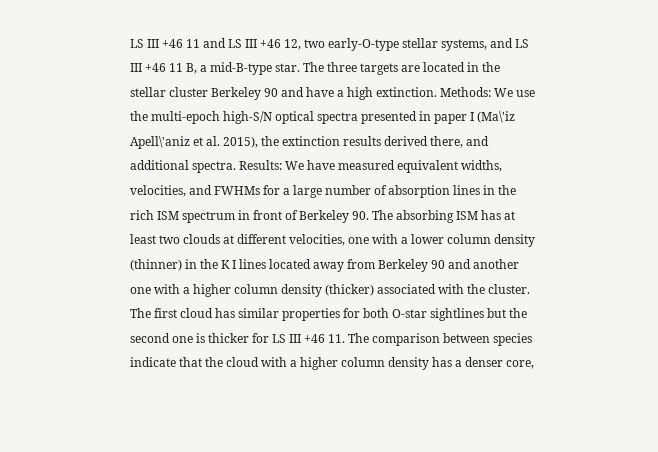LS III +46 11 and LS III +46 12, two early-O-type stellar systems, and LS III +46 11 B, a mid-B-type star. The three targets are located in the stellar cluster Berkeley 90 and have a high extinction. Methods: We use the multi-epoch high-S/N optical spectra presented in paper I (Ma\'iz Apell\'aniz et al. 2015), the extinction results derived there, and additional spectra. Results: We have measured equivalent widths, velocities, and FWHMs for a large number of absorption lines in the rich ISM spectrum in front of Berkeley 90. The absorbing ISM has at least two clouds at different velocities, one with a lower column density (thinner) in the K I lines located away from Berkeley 90 and another one with a higher column density (thicker) associated with the cluster. The first cloud has similar properties for both O-star sightlines but the second one is thicker for LS III +46 11. The comparison between species indicate that the cloud with a higher column density has a denser core,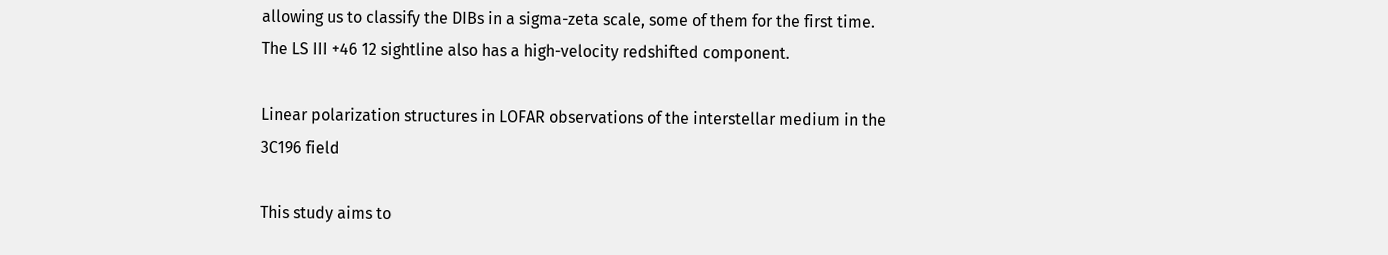allowing us to classify the DIBs in a sigma-zeta scale, some of them for the first time. The LS III +46 12 sightline also has a high-velocity redshifted component.

Linear polarization structures in LOFAR observations of the interstellar medium in the 3C196 field

This study aims to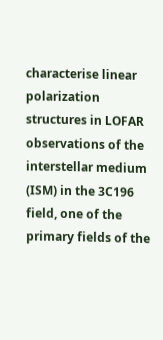characterise linear polarization structures in LOFAR observations of the interstellar medium (ISM) in the 3C196 field, one of the primary fields of the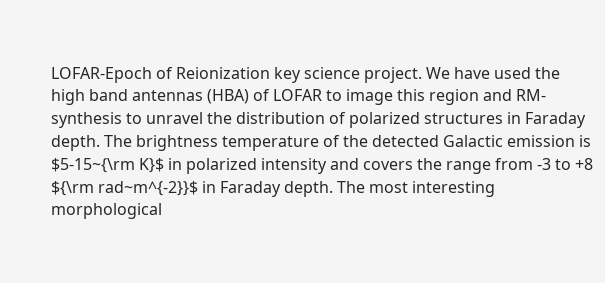LOFAR-Epoch of Reionization key science project. We have used the high band antennas (HBA) of LOFAR to image this region and RM-synthesis to unravel the distribution of polarized structures in Faraday depth. The brightness temperature of the detected Galactic emission is $5-15~{\rm K}$ in polarized intensity and covers the range from -3 to +8 ${\rm rad~m^{-2}}$ in Faraday depth. The most interesting morphological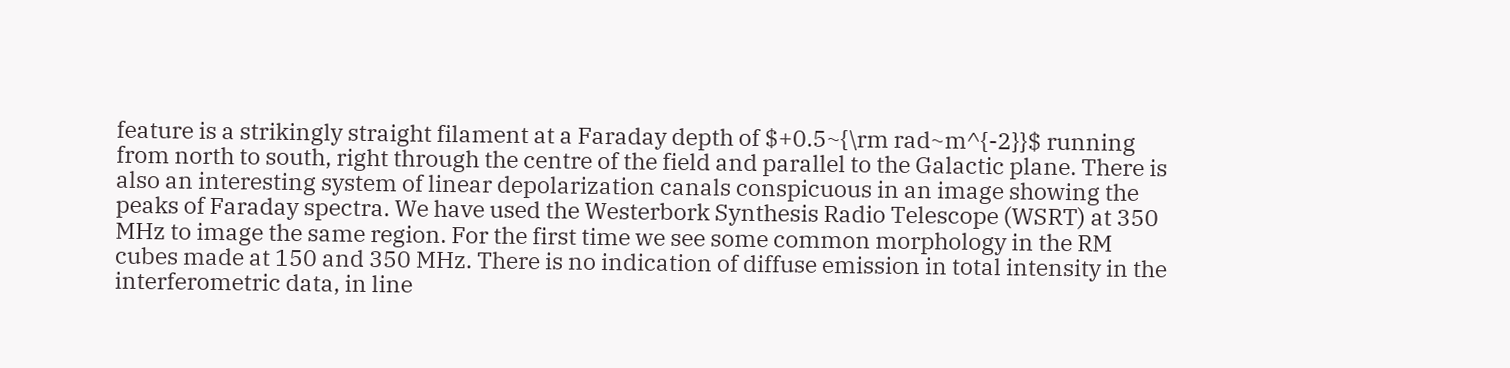feature is a strikingly straight filament at a Faraday depth of $+0.5~{\rm rad~m^{-2}}$ running from north to south, right through the centre of the field and parallel to the Galactic plane. There is also an interesting system of linear depolarization canals conspicuous in an image showing the peaks of Faraday spectra. We have used the Westerbork Synthesis Radio Telescope (WSRT) at 350 MHz to image the same region. For the first time we see some common morphology in the RM cubes made at 150 and 350 MHz. There is no indication of diffuse emission in total intensity in the interferometric data, in line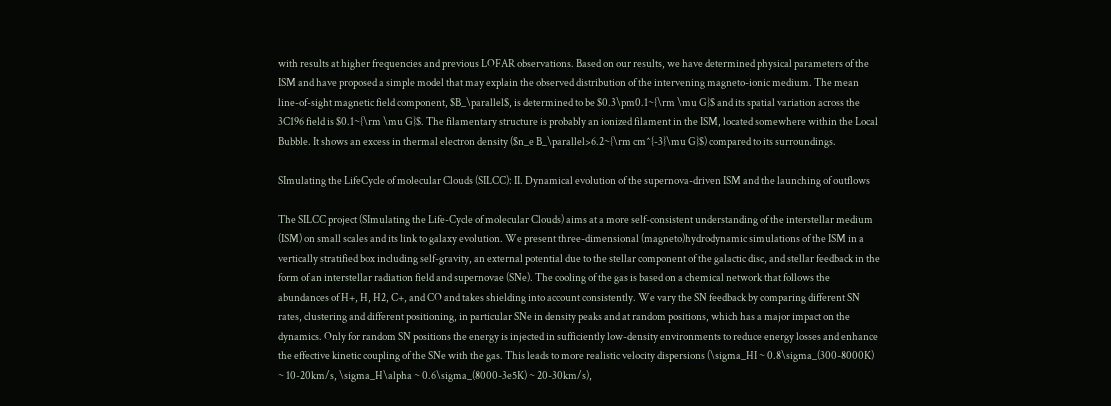with results at higher frequencies and previous LOFAR observations. Based on our results, we have determined physical parameters of the ISM and have proposed a simple model that may explain the observed distribution of the intervening magneto-ionic medium. The mean line-of-sight magnetic field component, $B_\parallel$, is determined to be $0.3\pm0.1~{\rm \mu G}$ and its spatial variation across the 3C196 field is $0.1~{\rm \mu G}$. The filamentary structure is probably an ionized filament in the ISM, located somewhere within the Local Bubble. It shows an excess in thermal electron density ($n_e B_\parallel>6.2~{\rm cm^{-3}\mu G}$) compared to its surroundings.

SImulating the LifeCycle of molecular Clouds (SILCC): II. Dynamical evolution of the supernova-driven ISM and the launching of outflows

The SILCC project (SImulating the Life-Cycle of molecular Clouds) aims at a more self-consistent understanding of the interstellar medium (ISM) on small scales and its link to galaxy evolution. We present three-dimensional (magneto)hydrodynamic simulations of the ISM in a vertically stratified box including self-gravity, an external potential due to the stellar component of the galactic disc, and stellar feedback in the form of an interstellar radiation field and supernovae (SNe). The cooling of the gas is based on a chemical network that follows the abundances of H+, H, H2, C+, and CO and takes shielding into account consistently. We vary the SN feedback by comparing different SN rates, clustering and different positioning, in particular SNe in density peaks and at random positions, which has a major impact on the dynamics. Only for random SN positions the energy is injected in sufficiently low-density environments to reduce energy losses and enhance the effective kinetic coupling of the SNe with the gas. This leads to more realistic velocity dispersions (\sigma_HI ~ 0.8\sigma_(300-8000K) ~ 10-20km/s, \sigma_H\alpha ~ 0.6\sigma_(8000-3e5K) ~ 20-30km/s),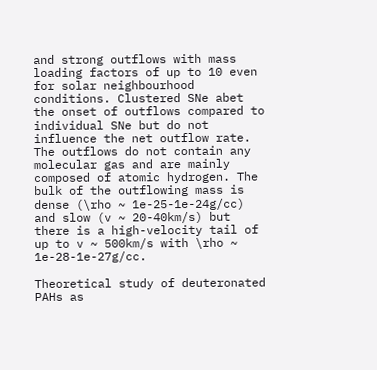and strong outflows with mass loading factors of up to 10 even for solar neighbourhood conditions. Clustered SNe abet the onset of outflows compared to individual SNe but do not influence the net outflow rate. The outflows do not contain any molecular gas and are mainly composed of atomic hydrogen. The bulk of the outflowing mass is dense (\rho ~ 1e-25-1e-24g/cc) and slow (v ~ 20-40km/s) but there is a high-velocity tail of up to v ~ 500km/s with \rho ~ 1e-28-1e-27g/cc.

Theoretical study of deuteronated PAHs as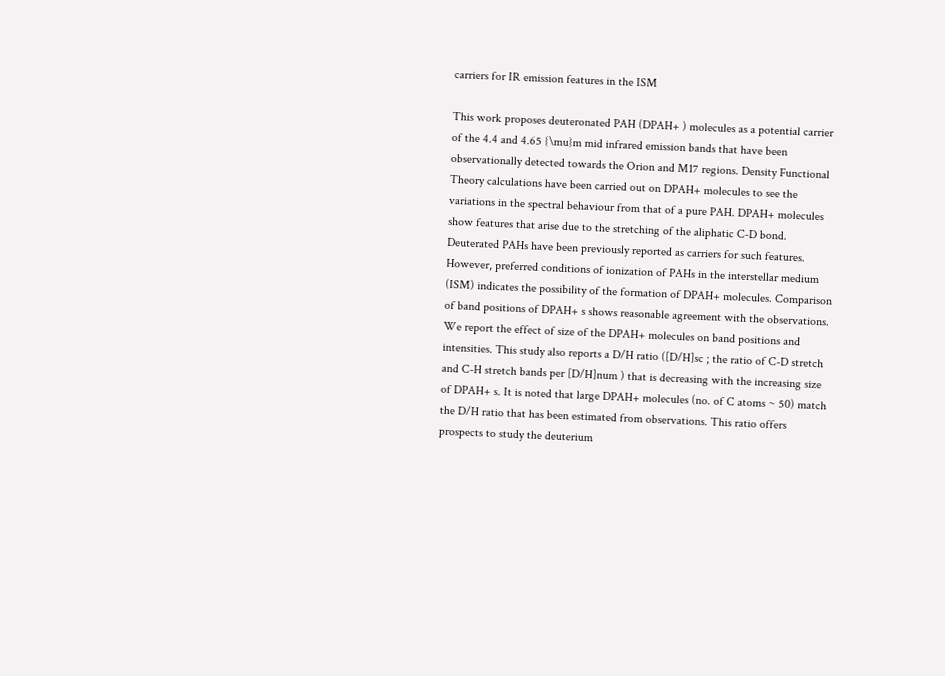carriers for IR emission features in the ISM

This work proposes deuteronated PAH (DPAH+ ) molecules as a potential carrier of the 4.4 and 4.65 {\mu}m mid infrared emission bands that have been observationally detected towards the Orion and M17 regions. Density Functional Theory calculations have been carried out on DPAH+ molecules to see the variations in the spectral behaviour from that of a pure PAH. DPAH+ molecules show features that arise due to the stretching of the aliphatic C-D bond. Deuterated PAHs have been previously reported as carriers for such features. However, preferred conditions of ionization of PAHs in the interstellar medium (ISM) indicates the possibility of the formation of DPAH+ molecules. Comparison of band positions of DPAH+ s shows reasonable agreement with the observations. We report the effect of size of the DPAH+ molecules on band positions and intensities. This study also reports a D/H ratio ([D/H]sc ; the ratio of C-D stretch and C-H stretch bands per [D/H]num ) that is decreasing with the increasing size of DPAH+ s. It is noted that large DPAH+ molecules (no. of C atoms ~ 50) match the D/H ratio that has been estimated from observations. This ratio offers prospects to study the deuterium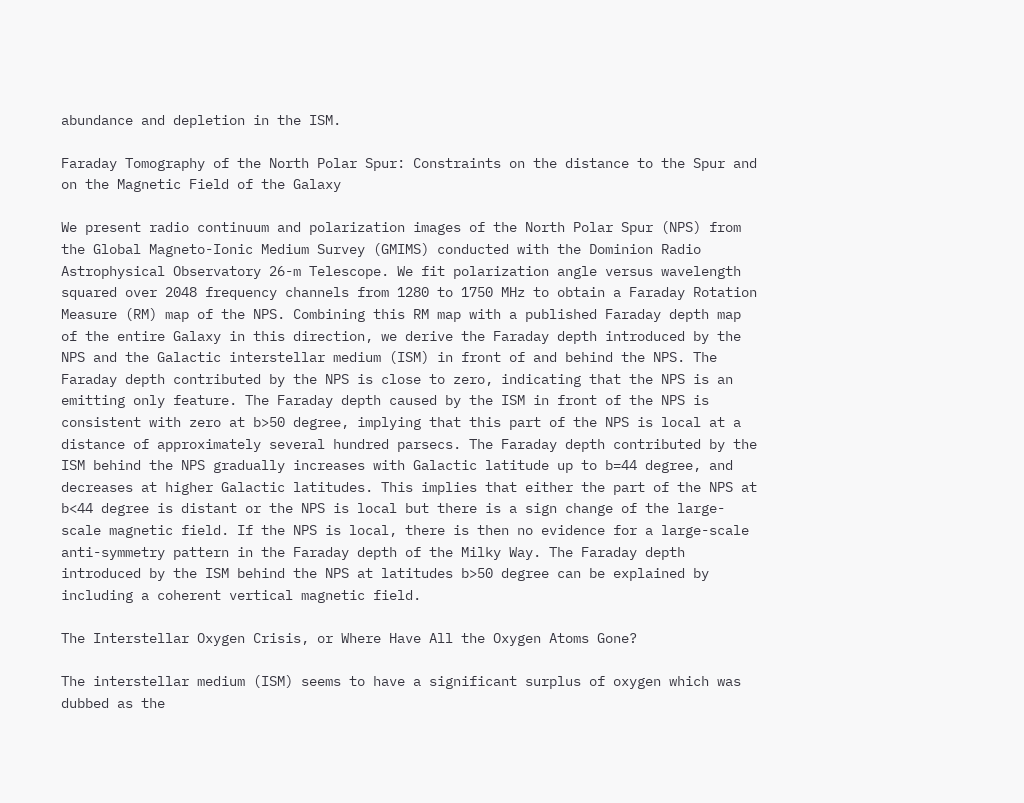abundance and depletion in the ISM.

Faraday Tomography of the North Polar Spur: Constraints on the distance to the Spur and on the Magnetic Field of the Galaxy

We present radio continuum and polarization images of the North Polar Spur (NPS) from the Global Magneto-Ionic Medium Survey (GMIMS) conducted with the Dominion Radio Astrophysical Observatory 26-m Telescope. We fit polarization angle versus wavelength squared over 2048 frequency channels from 1280 to 1750 MHz to obtain a Faraday Rotation Measure (RM) map of the NPS. Combining this RM map with a published Faraday depth map of the entire Galaxy in this direction, we derive the Faraday depth introduced by the NPS and the Galactic interstellar medium (ISM) in front of and behind the NPS. The Faraday depth contributed by the NPS is close to zero, indicating that the NPS is an emitting only feature. The Faraday depth caused by the ISM in front of the NPS is consistent with zero at b>50 degree, implying that this part of the NPS is local at a distance of approximately several hundred parsecs. The Faraday depth contributed by the ISM behind the NPS gradually increases with Galactic latitude up to b=44 degree, and decreases at higher Galactic latitudes. This implies that either the part of the NPS at b<44 degree is distant or the NPS is local but there is a sign change of the large-scale magnetic field. If the NPS is local, there is then no evidence for a large-scale anti-symmetry pattern in the Faraday depth of the Milky Way. The Faraday depth introduced by the ISM behind the NPS at latitudes b>50 degree can be explained by including a coherent vertical magnetic field.

The Interstellar Oxygen Crisis, or Where Have All the Oxygen Atoms Gone?

The interstellar medium (ISM) seems to have a significant surplus of oxygen which was dubbed as the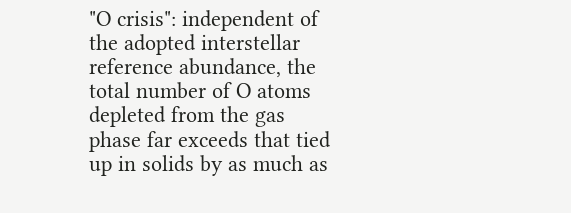"O crisis": independent of the adopted interstellar reference abundance, the total number of O atoms depleted from the gas phase far exceeds that tied up in solids by as much as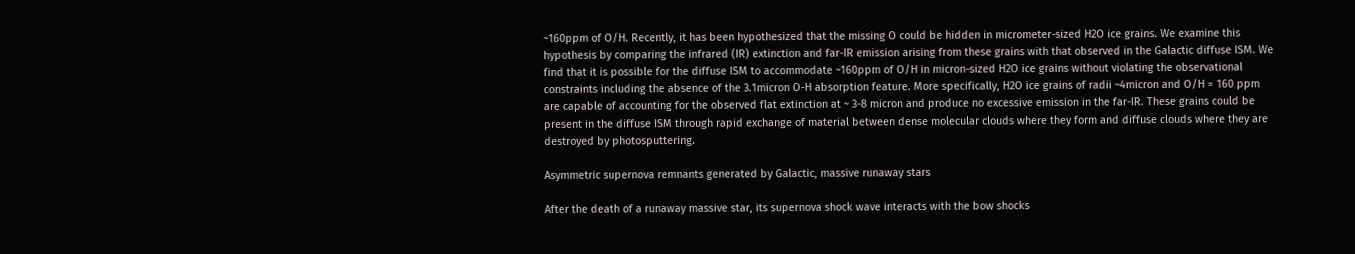~160ppm of O/H. Recently, it has been hypothesized that the missing O could be hidden in micrometer-sized H2O ice grains. We examine this hypothesis by comparing the infrared (IR) extinction and far-IR emission arising from these grains with that observed in the Galactic diffuse ISM. We find that it is possible for the diffuse ISM to accommodate ~160ppm of O/H in micron-sized H2O ice grains without violating the observational constraints including the absence of the 3.1micron O-H absorption feature. More specifically, H2O ice grains of radii ~4micron and O/H = 160 ppm are capable of accounting for the observed flat extinction at ~ 3-8 micron and produce no excessive emission in the far-IR. These grains could be present in the diffuse ISM through rapid exchange of material between dense molecular clouds where they form and diffuse clouds where they are destroyed by photosputtering.

Asymmetric supernova remnants generated by Galactic, massive runaway stars

After the death of a runaway massive star, its supernova shock wave interacts with the bow shocks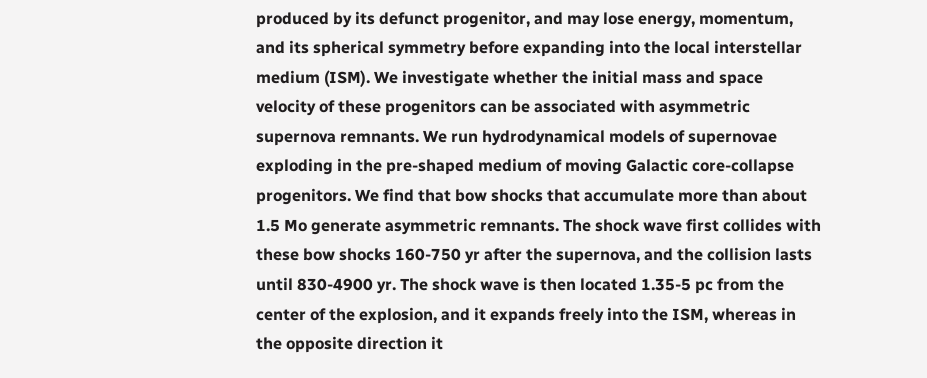produced by its defunct progenitor, and may lose energy, momentum, and its spherical symmetry before expanding into the local interstellar medium (ISM). We investigate whether the initial mass and space velocity of these progenitors can be associated with asymmetric supernova remnants. We run hydrodynamical models of supernovae exploding in the pre-shaped medium of moving Galactic core-collapse progenitors. We find that bow shocks that accumulate more than about 1.5 Mo generate asymmetric remnants. The shock wave first collides with these bow shocks 160-750 yr after the supernova, and the collision lasts until 830-4900 yr. The shock wave is then located 1.35-5 pc from the center of the explosion, and it expands freely into the ISM, whereas in the opposite direction it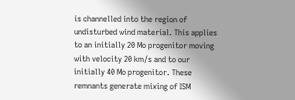is channelled into the region of undisturbed wind material. This applies to an initially 20 Mo progenitor moving with velocity 20 km/s and to our initially 40 Mo progenitor. These remnants generate mixing of ISM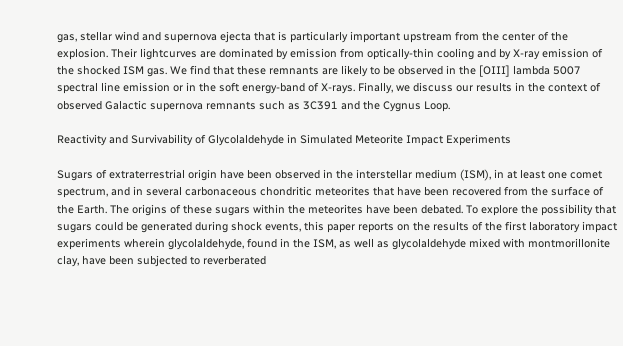gas, stellar wind and supernova ejecta that is particularly important upstream from the center of the explosion. Their lightcurves are dominated by emission from optically-thin cooling and by X-ray emission of the shocked ISM gas. We find that these remnants are likely to be observed in the [OIII] lambda 5007 spectral line emission or in the soft energy-band of X-rays. Finally, we discuss our results in the context of observed Galactic supernova remnants such as 3C391 and the Cygnus Loop.

Reactivity and Survivability of Glycolaldehyde in Simulated Meteorite Impact Experiments

Sugars of extraterrestrial origin have been observed in the interstellar medium (ISM), in at least one comet spectrum, and in several carbonaceous chondritic meteorites that have been recovered from the surface of the Earth. The origins of these sugars within the meteorites have been debated. To explore the possibility that sugars could be generated during shock events, this paper reports on the results of the first laboratory impact experiments wherein glycolaldehyde, found in the ISM, as well as glycolaldehyde mixed with montmorillonite clay, have been subjected to reverberated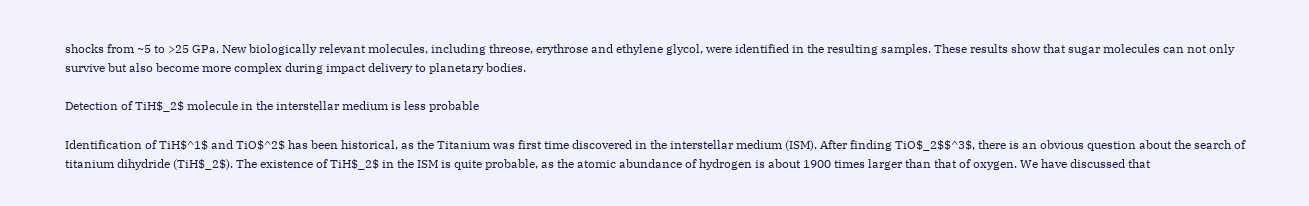shocks from ~5 to >25 GPa. New biologically relevant molecules, including threose, erythrose and ethylene glycol, were identified in the resulting samples. These results show that sugar molecules can not only survive but also become more complex during impact delivery to planetary bodies.

Detection of TiH$_2$ molecule in the interstellar medium is less probable

Identification of TiH$^1$ and TiO$^2$ has been historical, as the Titanium was first time discovered in the interstellar medium (ISM). After finding TiO$_2$$^3$, there is an obvious question about the search of titanium dihydride (TiH$_2$). The existence of TiH$_2$ in the ISM is quite probable, as the atomic abundance of hydrogen is about 1900 times larger than that of oxygen. We have discussed that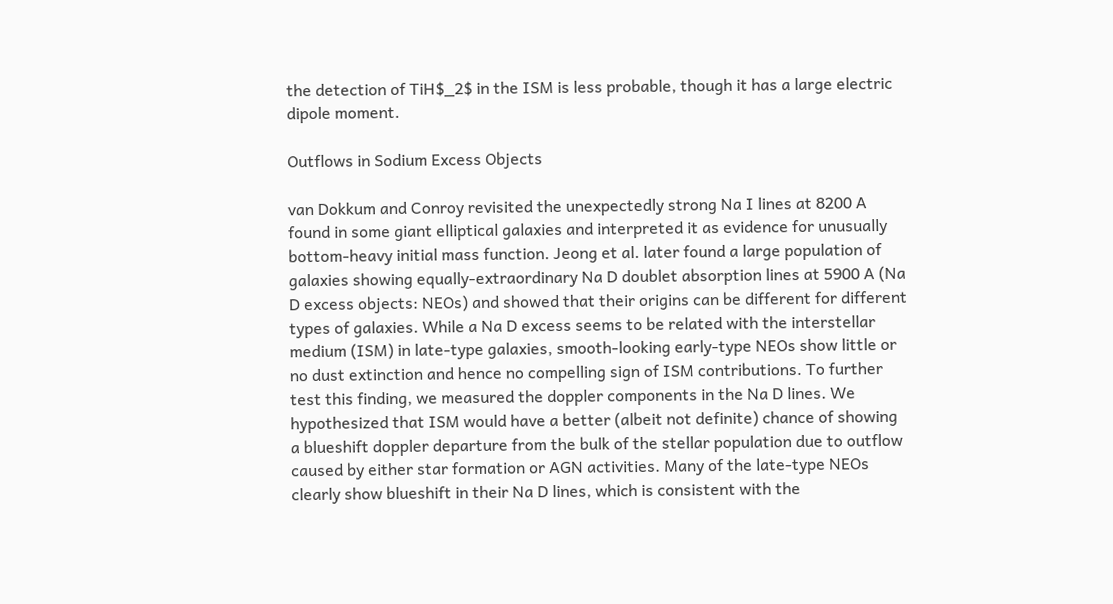the detection of TiH$_2$ in the ISM is less probable, though it has a large electric dipole moment.

Outflows in Sodium Excess Objects

van Dokkum and Conroy revisited the unexpectedly strong Na I lines at 8200 A found in some giant elliptical galaxies and interpreted it as evidence for unusually bottom-heavy initial mass function. Jeong et al. later found a large population of galaxies showing equally-extraordinary Na D doublet absorption lines at 5900 A (Na D excess objects: NEOs) and showed that their origins can be different for different types of galaxies. While a Na D excess seems to be related with the interstellar medium (ISM) in late-type galaxies, smooth-looking early-type NEOs show little or no dust extinction and hence no compelling sign of ISM contributions. To further test this finding, we measured the doppler components in the Na D lines. We hypothesized that ISM would have a better (albeit not definite) chance of showing a blueshift doppler departure from the bulk of the stellar population due to outflow caused by either star formation or AGN activities. Many of the late-type NEOs clearly show blueshift in their Na D lines, which is consistent with the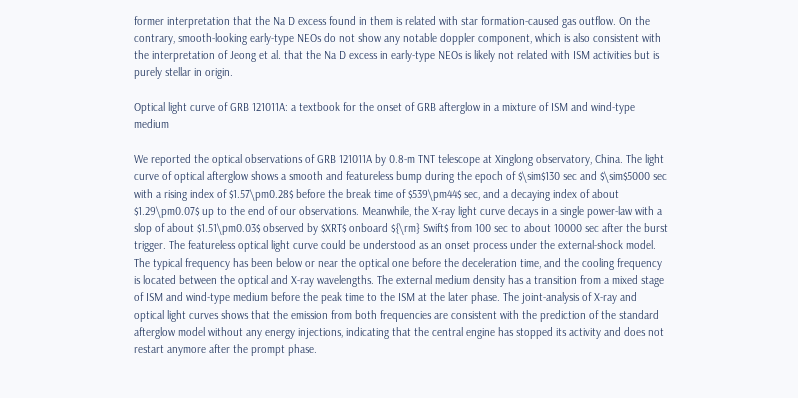former interpretation that the Na D excess found in them is related with star formation-caused gas outflow. On the contrary, smooth-looking early-type NEOs do not show any notable doppler component, which is also consistent with the interpretation of Jeong et al. that the Na D excess in early-type NEOs is likely not related with ISM activities but is purely stellar in origin.

Optical light curve of GRB 121011A: a textbook for the onset of GRB afterglow in a mixture of ISM and wind-type medium

We reported the optical observations of GRB 121011A by 0.8-m TNT telescope at Xinglong observatory, China. The light curve of optical afterglow shows a smooth and featureless bump during the epoch of $\sim$130 sec and $\sim$5000 sec with a rising index of $1.57\pm0.28$ before the break time of $539\pm44$ sec, and a decaying index of about $1.29\pm0.07$ up to the end of our observations. Meanwhile, the X-ray light curve decays in a single power-law with a slop of about $1.51\pm0.03$ observed by $XRT$ onboard ${\rm} Swift$ from 100 sec to about 10000 sec after the burst trigger. The featureless optical light curve could be understood as an onset process under the external-shock model. The typical frequency has been below or near the optical one before the deceleration time, and the cooling frequency is located between the optical and X-ray wavelengths. The external medium density has a transition from a mixed stage of ISM and wind-type medium before the peak time to the ISM at the later phase. The joint-analysis of X-ray and optical light curves shows that the emission from both frequencies are consistent with the prediction of the standard afterglow model without any energy injections, indicating that the central engine has stopped its activity and does not restart anymore after the prompt phase.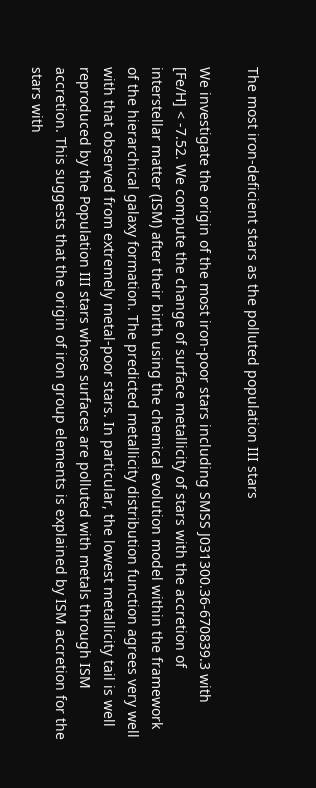The most iron-deficient stars as the polluted population III stars

We investigate the origin of the most iron-poor stars including SMSS J031300.36-670839.3 with [Fe/H] < -7.52. We compute the change of surface metallicity of stars with the accretion of interstellar matter (ISM) after their birth using the chemical evolution model within the framework of the hierarchical galaxy formation. The predicted metallicity distribution function agrees very well with that observed from extremely metal-poor stars. In particular, the lowest metallicity tail is well reproduced by the Population III stars whose surfaces are polluted with metals through ISM accretion. This suggests that the origin of iron group elements is explained by ISM accretion for the stars with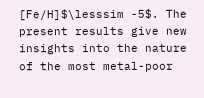[Fe/H]$\lesssim -5$. The present results give new insights into the nature of the most metal-poor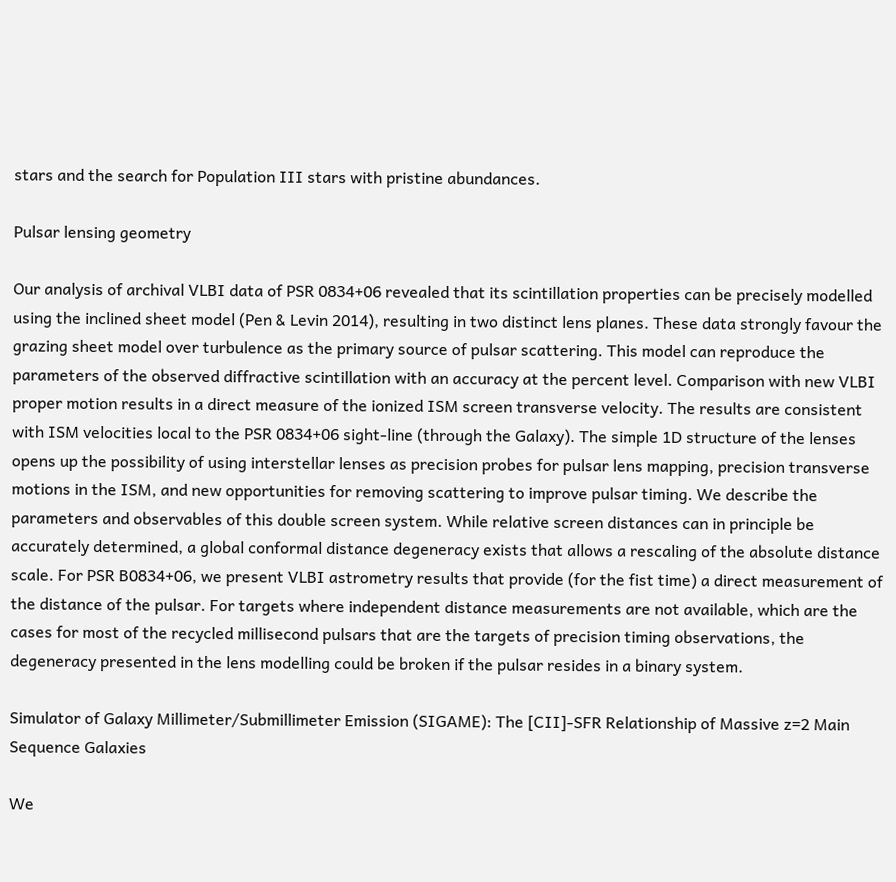stars and the search for Population III stars with pristine abundances.

Pulsar lensing geometry

Our analysis of archival VLBI data of PSR 0834+06 revealed that its scintillation properties can be precisely modelled using the inclined sheet model (Pen & Levin 2014), resulting in two distinct lens planes. These data strongly favour the grazing sheet model over turbulence as the primary source of pulsar scattering. This model can reproduce the parameters of the observed diffractive scintillation with an accuracy at the percent level. Comparison with new VLBI proper motion results in a direct measure of the ionized ISM screen transverse velocity. The results are consistent with ISM velocities local to the PSR 0834+06 sight-line (through the Galaxy). The simple 1D structure of the lenses opens up the possibility of using interstellar lenses as precision probes for pulsar lens mapping, precision transverse motions in the ISM, and new opportunities for removing scattering to improve pulsar timing. We describe the parameters and observables of this double screen system. While relative screen distances can in principle be accurately determined, a global conformal distance degeneracy exists that allows a rescaling of the absolute distance scale. For PSR B0834+06, we present VLBI astrometry results that provide (for the fist time) a direct measurement of the distance of the pulsar. For targets where independent distance measurements are not available, which are the cases for most of the recycled millisecond pulsars that are the targets of precision timing observations, the degeneracy presented in the lens modelling could be broken if the pulsar resides in a binary system.

Simulator of Galaxy Millimeter/Submillimeter Emission (SIGAME): The [CII]-SFR Relationship of Massive z=2 Main Sequence Galaxies

We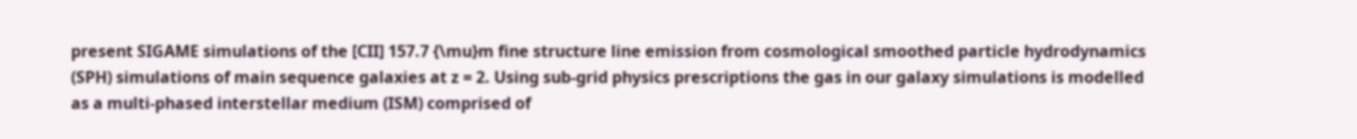present SIGAME simulations of the [CII] 157.7 {\mu}m fine structure line emission from cosmological smoothed particle hydrodynamics (SPH) simulations of main sequence galaxies at z = 2. Using sub-grid physics prescriptions the gas in our galaxy simulations is modelled as a multi-phased interstellar medium (ISM) comprised of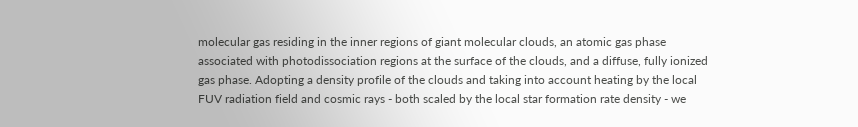molecular gas residing in the inner regions of giant molecular clouds, an atomic gas phase associated with photodissociation regions at the surface of the clouds, and a diffuse, fully ionized gas phase. Adopting a density profile of the clouds and taking into account heating by the local FUV radiation field and cosmic rays - both scaled by the local star formation rate density - we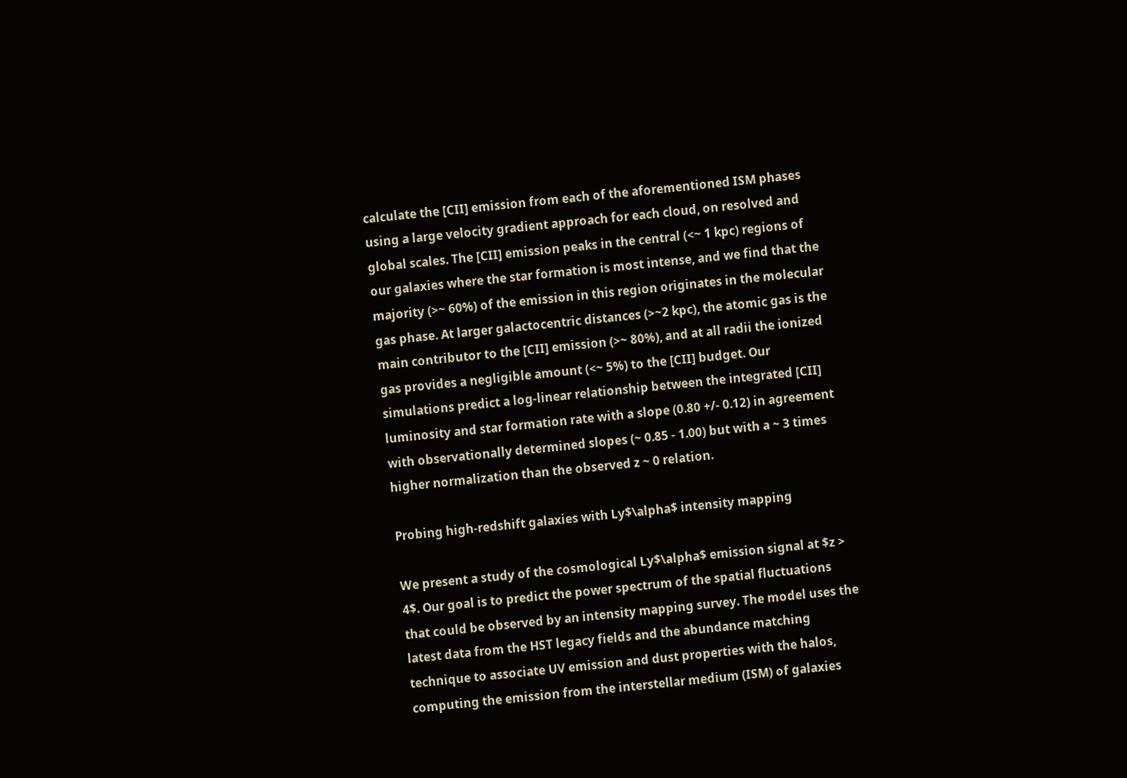calculate the [CII] emission from each of the aforementioned ISM phases using a large velocity gradient approach for each cloud, on resolved and global scales. The [CII] emission peaks in the central (<~ 1 kpc) regions of our galaxies where the star formation is most intense, and we find that the majority (>~ 60%) of the emission in this region originates in the molecular gas phase. At larger galactocentric distances (>~2 kpc), the atomic gas is the main contributor to the [CII] emission (>~ 80%), and at all radii the ionized gas provides a negligible amount (<~ 5%) to the [CII] budget. Our simulations predict a log-linear relationship between the integrated [CII] luminosity and star formation rate with a slope (0.80 +/- 0.12) in agreement with observationally determined slopes (~ 0.85 - 1.00) but with a ~ 3 times higher normalization than the observed z ~ 0 relation.

Probing high-redshift galaxies with Ly$\alpha$ intensity mapping

We present a study of the cosmological Ly$\alpha$ emission signal at $z > 4$. Our goal is to predict the power spectrum of the spatial fluctuations that could be observed by an intensity mapping survey. The model uses the latest data from the HST legacy fields and the abundance matching technique to associate UV emission and dust properties with the halos, computing the emission from the interstellar medium (ISM) of galaxies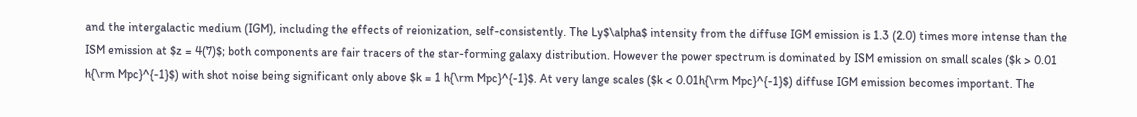and the intergalactic medium (IGM), including the effects of reionization, self-consistently. The Ly$\alpha$ intensity from the diffuse IGM emission is 1.3 (2.0) times more intense than the ISM emission at $z = 4(7)$; both components are fair tracers of the star-forming galaxy distribution. However the power spectrum is dominated by ISM emission on small scales ($k > 0.01 h{\rm Mpc}^{-1}$) with shot noise being significant only above $k = 1 h{\rm Mpc}^{-1}$. At very lange scales ($k < 0.01h{\rm Mpc}^{-1}$) diffuse IGM emission becomes important. The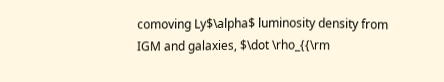comoving Ly$\alpha$ luminosity density from IGM and galaxies, $\dot \rho_{{\rm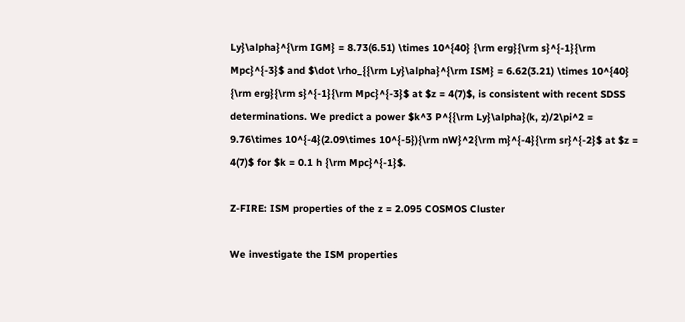Ly}\alpha}^{\rm IGM} = 8.73(6.51) \times 10^{40} {\rm erg}{\rm s}^{-1}{\rm Mpc}^{-3}$ and $\dot \rho_{{\rm Ly}\alpha}^{\rm ISM} = 6.62(3.21) \times 10^{40} {\rm erg}{\rm s}^{-1}{\rm Mpc}^{-3}$ at $z = 4(7)$, is consistent with recent SDSS determinations. We predict a power $k^3 P^{{\rm Ly}\alpha}(k, z)/2\pi^2 = 9.76\times 10^{-4}(2.09\times 10^{-5}){\rm nW}^2{\rm m}^{-4}{\rm sr}^{-2}$ at $z = 4(7)$ for $k = 0.1 h {\rm Mpc}^{-1}$.

Z-FIRE: ISM properties of the z = 2.095 COSMOS Cluster

We investigate the ISM properties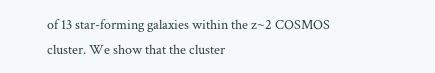of 13 star-forming galaxies within the z~2 COSMOS cluster. We show that the cluster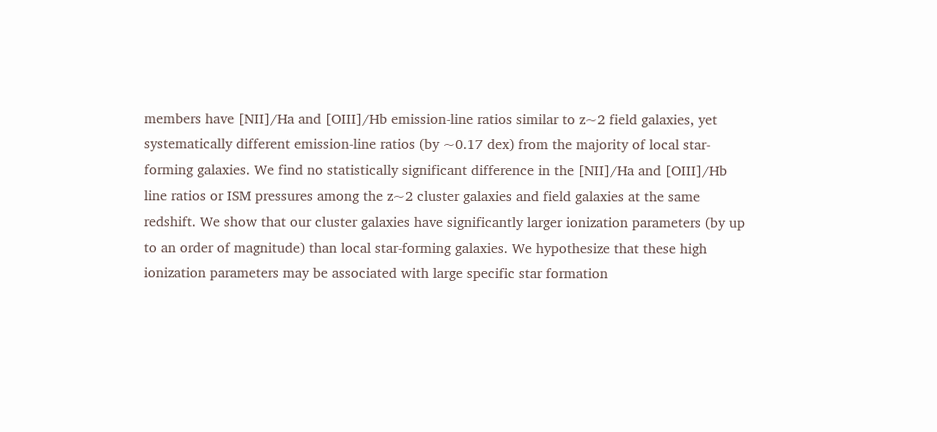members have [NII]/Ha and [OIII]/Hb emission-line ratios similar to z~2 field galaxies, yet systematically different emission-line ratios (by ~0.17 dex) from the majority of local star-forming galaxies. We find no statistically significant difference in the [NII]/Ha and [OIII]/Hb line ratios or ISM pressures among the z~2 cluster galaxies and field galaxies at the same redshift. We show that our cluster galaxies have significantly larger ionization parameters (by up to an order of magnitude) than local star-forming galaxies. We hypothesize that these high ionization parameters may be associated with large specific star formation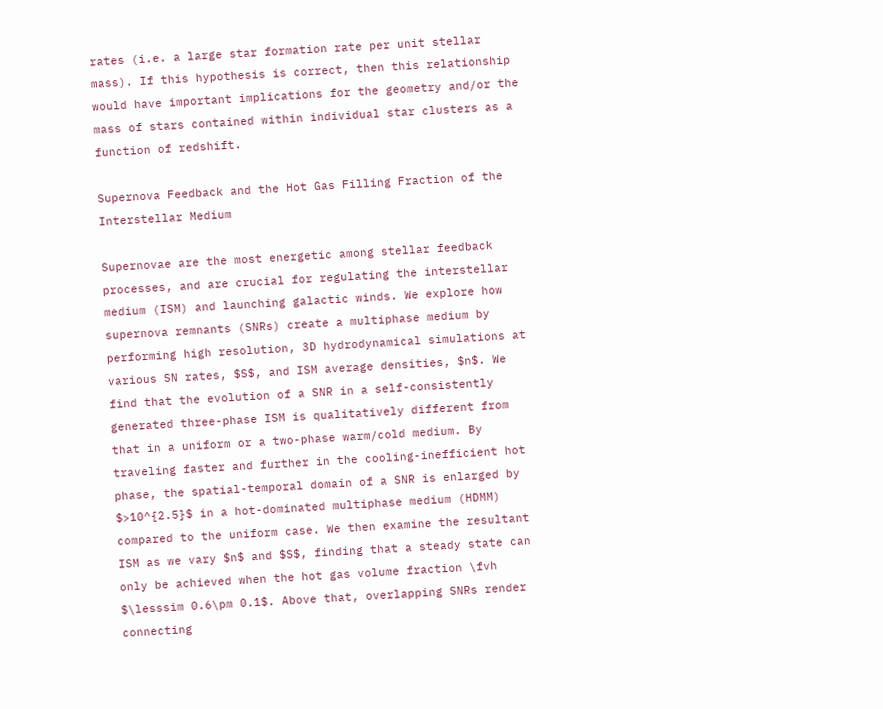rates (i.e. a large star formation rate per unit stellar mass). If this hypothesis is correct, then this relationship would have important implications for the geometry and/or the mass of stars contained within individual star clusters as a function of redshift.

Supernova Feedback and the Hot Gas Filling Fraction of the Interstellar Medium

Supernovae are the most energetic among stellar feedback processes, and are crucial for regulating the interstellar medium (ISM) and launching galactic winds. We explore how supernova remnants (SNRs) create a multiphase medium by performing high resolution, 3D hydrodynamical simulations at various SN rates, $S$, and ISM average densities, $n$. We find that the evolution of a SNR in a self-consistently generated three-phase ISM is qualitatively different from that in a uniform or a two-phase warm/cold medium. By traveling faster and further in the cooling-inefficient hot phase, the spatial-temporal domain of a SNR is enlarged by $>10^{2.5}$ in a hot-dominated multiphase medium (HDMM) compared to the uniform case. We then examine the resultant ISM as we vary $n$ and $S$, finding that a steady state can only be achieved when the hot gas volume fraction \fvh $\lesssim 0.6\pm 0.1$. Above that, overlapping SNRs render connecting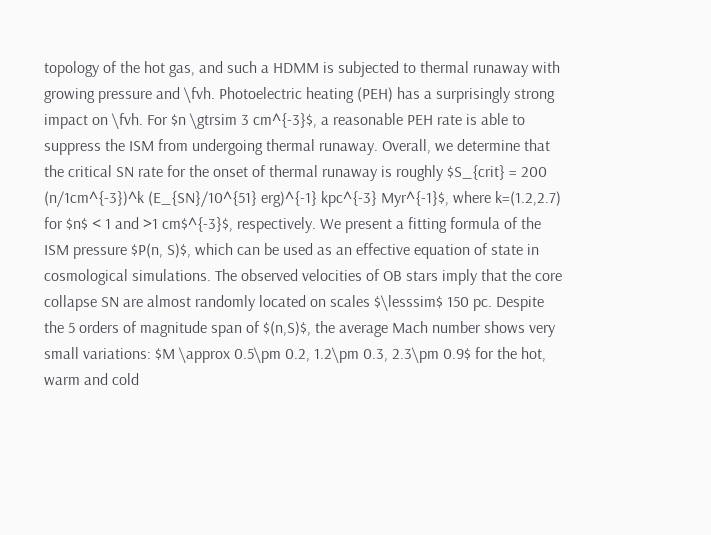topology of the hot gas, and such a HDMM is subjected to thermal runaway with growing pressure and \fvh. Photoelectric heating (PEH) has a surprisingly strong impact on \fvh. For $n \gtrsim 3 cm^{-3}$, a reasonable PEH rate is able to suppress the ISM from undergoing thermal runaway. Overall, we determine that the critical SN rate for the onset of thermal runaway is roughly $S_{crit} = 200 (n/1cm^{-3})^k (E_{SN}/10^{51} erg)^{-1} kpc^{-3} Myr^{-1}$, where k=(1.2,2.7) for $n$ < 1 and >1 cm$^{-3}$, respectively. We present a fitting formula of the ISM pressure $P(n, S)$, which can be used as an effective equation of state in cosmological simulations. The observed velocities of OB stars imply that the core collapse SN are almost randomly located on scales $\lesssim$ 150 pc. Despite the 5 orders of magnitude span of $(n,S)$, the average Mach number shows very small variations: $M \approx 0.5\pm 0.2, 1.2\pm 0.3, 2.3\pm 0.9$ for the hot, warm and cold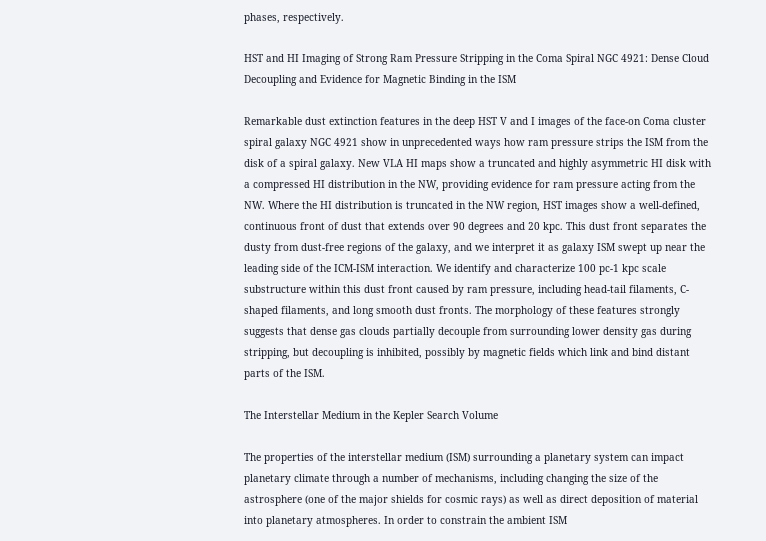phases, respectively.

HST and HI Imaging of Strong Ram Pressure Stripping in the Coma Spiral NGC 4921: Dense Cloud Decoupling and Evidence for Magnetic Binding in the ISM

Remarkable dust extinction features in the deep HST V and I images of the face-on Coma cluster spiral galaxy NGC 4921 show in unprecedented ways how ram pressure strips the ISM from the disk of a spiral galaxy. New VLA HI maps show a truncated and highly asymmetric HI disk with a compressed HI distribution in the NW, providing evidence for ram pressure acting from the NW. Where the HI distribution is truncated in the NW region, HST images show a well-defined, continuous front of dust that extends over 90 degrees and 20 kpc. This dust front separates the dusty from dust-free regions of the galaxy, and we interpret it as galaxy ISM swept up near the leading side of the ICM-ISM interaction. We identify and characterize 100 pc-1 kpc scale substructure within this dust front caused by ram pressure, including head-tail filaments, C-shaped filaments, and long smooth dust fronts. The morphology of these features strongly suggests that dense gas clouds partially decouple from surrounding lower density gas during stripping, but decoupling is inhibited, possibly by magnetic fields which link and bind distant parts of the ISM.

The Interstellar Medium in the Kepler Search Volume

The properties of the interstellar medium (ISM) surrounding a planetary system can impact planetary climate through a number of mechanisms, including changing the size of the astrosphere (one of the major shields for cosmic rays) as well as direct deposition of material into planetary atmospheres. In order to constrain the ambient ISM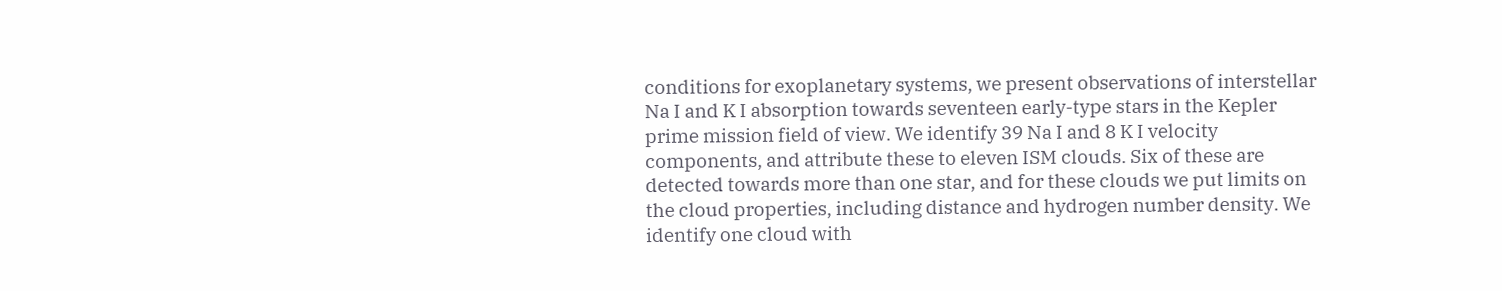conditions for exoplanetary systems, we present observations of interstellar Na I and K I absorption towards seventeen early-type stars in the Kepler prime mission field of view. We identify 39 Na I and 8 K I velocity components, and attribute these to eleven ISM clouds. Six of these are detected towards more than one star, and for these clouds we put limits on the cloud properties, including distance and hydrogen number density. We identify one cloud with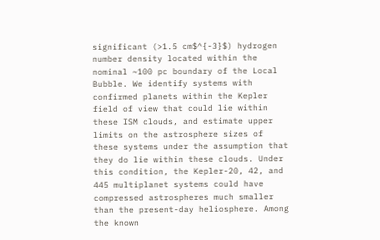significant (>1.5 cm$^{-3}$) hydrogen number density located within the nominal ~100 pc boundary of the Local Bubble. We identify systems with confirmed planets within the Kepler field of view that could lie within these ISM clouds, and estimate upper limits on the astrosphere sizes of these systems under the assumption that they do lie within these clouds. Under this condition, the Kepler-20, 42, and 445 multiplanet systems could have compressed astrospheres much smaller than the present-day heliosphere. Among the known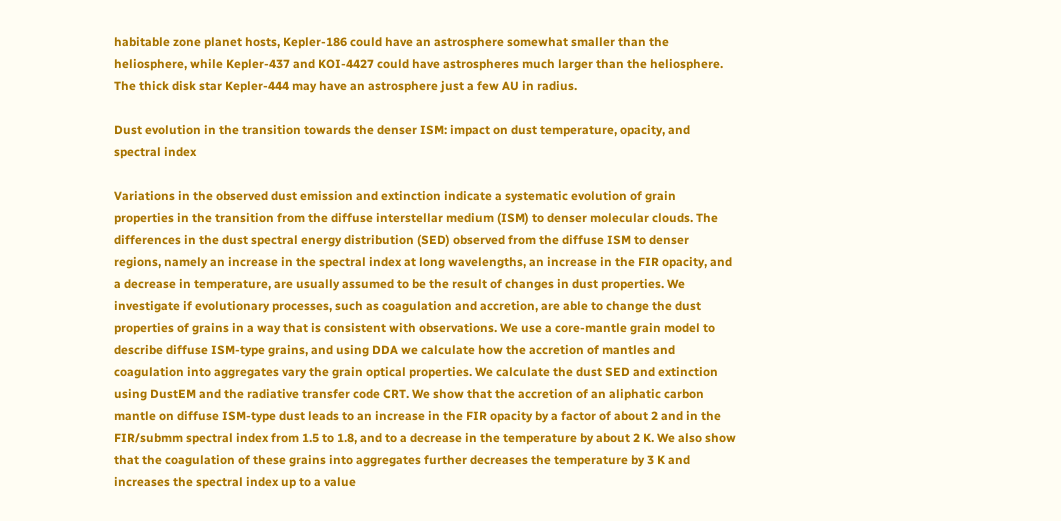habitable zone planet hosts, Kepler-186 could have an astrosphere somewhat smaller than the heliosphere, while Kepler-437 and KOI-4427 could have astrospheres much larger than the heliosphere. The thick disk star Kepler-444 may have an astrosphere just a few AU in radius.

Dust evolution in the transition towards the denser ISM: impact on dust temperature, opacity, and spectral index

Variations in the observed dust emission and extinction indicate a systematic evolution of grain properties in the transition from the diffuse interstellar medium (ISM) to denser molecular clouds. The differences in the dust spectral energy distribution (SED) observed from the diffuse ISM to denser regions, namely an increase in the spectral index at long wavelengths, an increase in the FIR opacity, and a decrease in temperature, are usually assumed to be the result of changes in dust properties. We investigate if evolutionary processes, such as coagulation and accretion, are able to change the dust properties of grains in a way that is consistent with observations. We use a core-mantle grain model to describe diffuse ISM-type grains, and using DDA we calculate how the accretion of mantles and coagulation into aggregates vary the grain optical properties. We calculate the dust SED and extinction using DustEM and the radiative transfer code CRT. We show that the accretion of an aliphatic carbon mantle on diffuse ISM-type dust leads to an increase in the FIR opacity by a factor of about 2 and in the FIR/submm spectral index from 1.5 to 1.8, and to a decrease in the temperature by about 2 K. We also show that the coagulation of these grains into aggregates further decreases the temperature by 3 K and increases the spectral index up to a value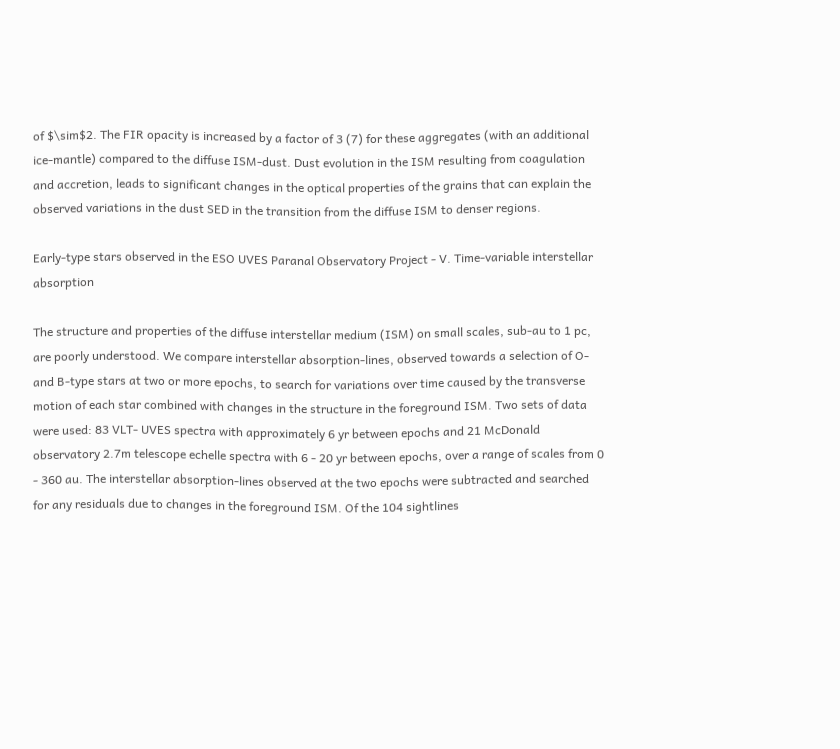of $\sim$2. The FIR opacity is increased by a factor of 3 (7) for these aggregates (with an additional ice-mantle) compared to the diffuse ISM-dust. Dust evolution in the ISM resulting from coagulation and accretion, leads to significant changes in the optical properties of the grains that can explain the observed variations in the dust SED in the transition from the diffuse ISM to denser regions.

Early-type stars observed in the ESO UVES Paranal Observatory Project - V. Time-variable interstellar absorption

The structure and properties of the diffuse interstellar medium (ISM) on small scales, sub-au to 1 pc, are poorly understood. We compare interstellar absorption-lines, observed towards a selection of O- and B-type stars at two or more epochs, to search for variations over time caused by the transverse motion of each star combined with changes in the structure in the foreground ISM. Two sets of data were used: 83 VLT- UVES spectra with approximately 6 yr between epochs and 21 McDonald observatory 2.7m telescope echelle spectra with 6 - 20 yr between epochs, over a range of scales from 0 - 360 au. The interstellar absorption-lines observed at the two epochs were subtracted and searched for any residuals due to changes in the foreground ISM. Of the 104 sightlines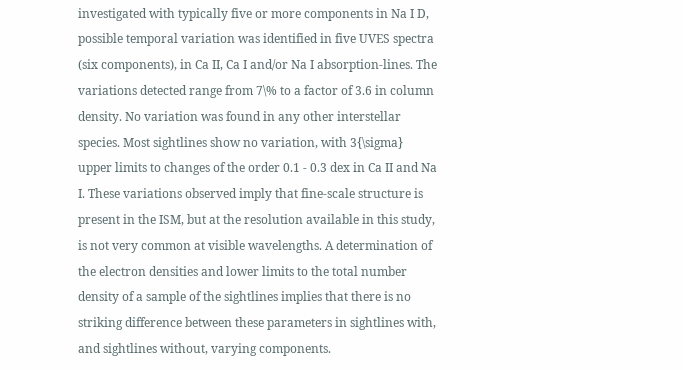investigated with typically five or more components in Na I D, possible temporal variation was identified in five UVES spectra (six components), in Ca II, Ca I and/or Na I absorption-lines. The variations detected range from 7\% to a factor of 3.6 in column density. No variation was found in any other interstellar species. Most sightlines show no variation, with 3{\sigma} upper limits to changes of the order 0.1 - 0.3 dex in Ca II and Na I. These variations observed imply that fine-scale structure is present in the ISM, but at the resolution available in this study, is not very common at visible wavelengths. A determination of the electron densities and lower limits to the total number density of a sample of the sightlines implies that there is no striking difference between these parameters in sightlines with, and sightlines without, varying components.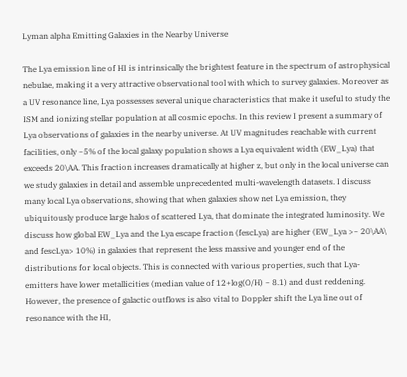Lyman alpha Emitting Galaxies in the Nearby Universe

The Lya emission line of HI is intrinsically the brightest feature in the spectrum of astrophysical nebulae, making it a very attractive observational tool with which to survey galaxies. Moreover as a UV resonance line, Lya possesses several unique characteristics that make it useful to study the ISM and ionizing stellar population at all cosmic epochs. In this review I present a summary of Lya observations of galaxies in the nearby universe. At UV magnitudes reachable with current facilities, only ~5% of the local galaxy population shows a Lya equivalent width (EW_Lya) that exceeds 20\AA. This fraction increases dramatically at higher z, but only in the local universe can we study galaxies in detail and assemble unprecedented multi-wavelength datasets. I discuss many local Lya observations, showing that when galaxies show net Lya emission, they ubiquitously produce large halos of scattered Lya, that dominate the integrated luminosity. We discuss how global EW_Lya and the Lya escape fraction (fescLya) are higher (EW_Lya >~ 20\AA\ and fescLya> 10%) in galaxies that represent the less massive and younger end of the distributions for local objects. This is connected with various properties, such that Lya-emitters have lower metallicities (median value of 12+log(O/H) ~ 8.1) and dust reddening. However, the presence of galactic outflows is also vital to Doppler shift the Lya line out of resonance with the HI,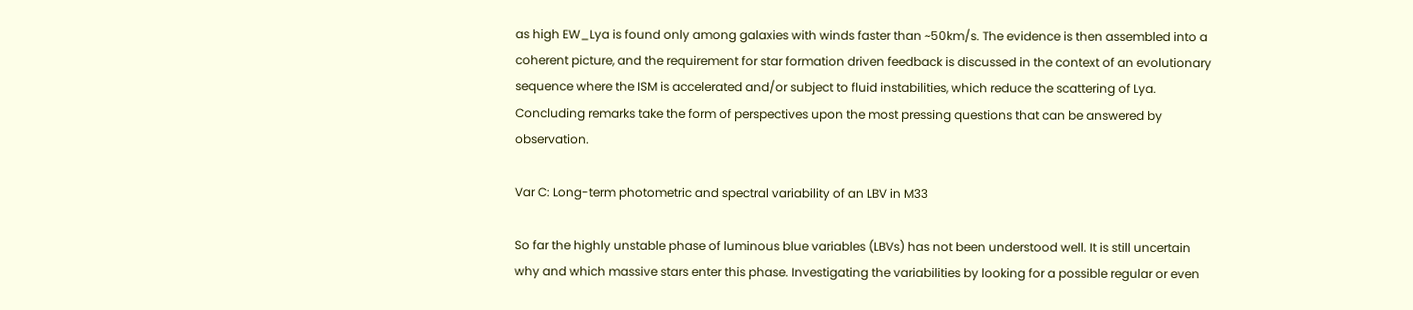as high EW_Lya is found only among galaxies with winds faster than ~50km/s. The evidence is then assembled into a coherent picture, and the requirement for star formation driven feedback is discussed in the context of an evolutionary sequence where the ISM is accelerated and/or subject to fluid instabilities, which reduce the scattering of Lya. Concluding remarks take the form of perspectives upon the most pressing questions that can be answered by observation.

Var C: Long-term photometric and spectral variability of an LBV in M33

So far the highly unstable phase of luminous blue variables (LBVs) has not been understood well. It is still uncertain why and which massive stars enter this phase. Investigating the variabilities by looking for a possible regular or even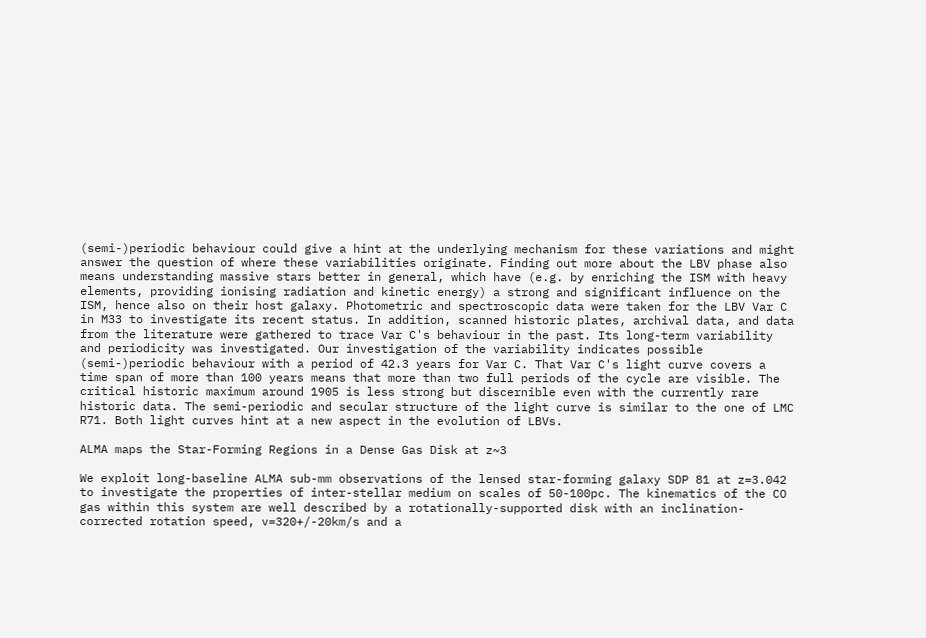(semi-)periodic behaviour could give a hint at the underlying mechanism for these variations and might answer the question of where these variabilities originate. Finding out more about the LBV phase also means understanding massive stars better in general, which have (e.g. by enriching the ISM with heavy elements, providing ionising radiation and kinetic energy) a strong and significant influence on the ISM, hence also on their host galaxy. Photometric and spectroscopic data were taken for the LBV Var C in M33 to investigate its recent status. In addition, scanned historic plates, archival data, and data from the literature were gathered to trace Var C's behaviour in the past. Its long-term variability and periodicity was investigated. Our investigation of the variability indicates possible (semi-)periodic behaviour with a period of 42.3 years for Var C. That Var C's light curve covers a time span of more than 100 years means that more than two full periods of the cycle are visible. The critical historic maximum around 1905 is less strong but discernible even with the currently rare historic data. The semi-periodic and secular structure of the light curve is similar to the one of LMC R71. Both light curves hint at a new aspect in the evolution of LBVs.

ALMA maps the Star-Forming Regions in a Dense Gas Disk at z~3

We exploit long-baseline ALMA sub-mm observations of the lensed star-forming galaxy SDP 81 at z=3.042 to investigate the properties of inter-stellar medium on scales of 50-100pc. The kinematics of the CO gas within this system are well described by a rotationally-supported disk with an inclination-corrected rotation speed, v=320+/-20km/s and a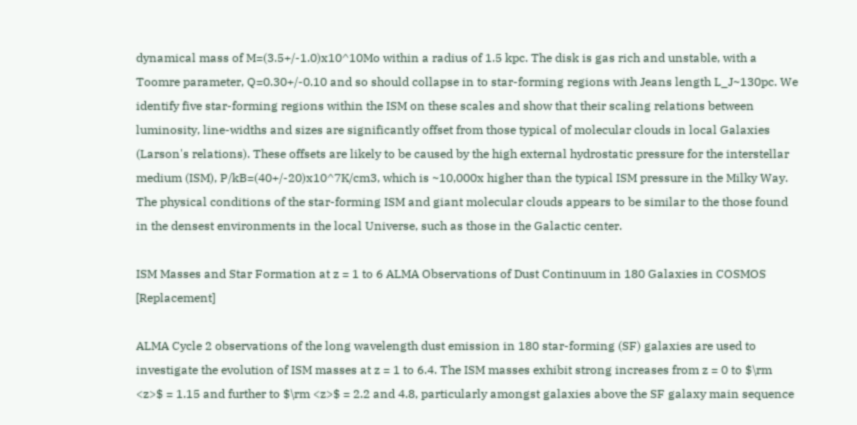dynamical mass of M=(3.5+/-1.0)x10^10Mo within a radius of 1.5 kpc. The disk is gas rich and unstable, with a Toomre parameter, Q=0.30+/-0.10 and so should collapse in to star-forming regions with Jeans length L_J~130pc. We identify five star-forming regions within the ISM on these scales and show that their scaling relations between luminosity, line-widths and sizes are significantly offset from those typical of molecular clouds in local Galaxies (Larson's relations). These offsets are likely to be caused by the high external hydrostatic pressure for the interstellar medium (ISM), P/kB=(40+/-20)x10^7K/cm3, which is ~10,000x higher than the typical ISM pressure in the Milky Way. The physical conditions of the star-forming ISM and giant molecular clouds appears to be similar to the those found in the densest environments in the local Universe, such as those in the Galactic center.

ISM Masses and Star Formation at z = 1 to 6 ALMA Observations of Dust Continuum in 180 Galaxies in COSMOS [Replacement]

ALMA Cycle 2 observations of the long wavelength dust emission in 180 star-forming (SF) galaxies are used to investigate the evolution of ISM masses at z = 1 to 6.4. The ISM masses exhibit strong increases from z = 0 to $\rm <z>$ = 1.15 and further to $\rm <z>$ = 2.2 and 4.8, particularly amongst galaxies above the SF galaxy main sequence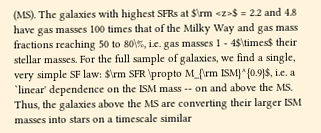(MS). The galaxies with highest SFRs at $\rm <z>$ = 2.2 and 4.8 have gas masses 100 times that of the Milky Way and gas mass fractions reaching 50 to 80\%, i.e. gas masses 1 - 4$\times$ their stellar masses. For the full sample of galaxies, we find a single, very simple SF law: $\rm SFR \propto M_{\rm ISM}^{0.9}$, i.e. a `linear' dependence on the ISM mass -- on and above the MS. Thus, the galaxies above the MS are converting their larger ISM masses into stars on a timescale similar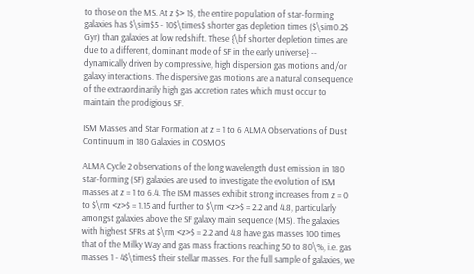to those on the MS. At z $> 1$, the entire population of star-forming galaxies has $\sim$5 - 10$\times$ shorter gas depletion times ($\sim0.2$ Gyr) than galaxies at low redshift. These {\bf shorter depletion times are due to a different, dominant mode of SF in the early universe} -- dynamically driven by compressive, high dispersion gas motions and/or galaxy interactions. The dispersive gas motions are a natural consequence of the extraordinarily high gas accretion rates which must occur to maintain the prodigious SF.

ISM Masses and Star Formation at z = 1 to 6 ALMA Observations of Dust Continuum in 180 Galaxies in COSMOS

ALMA Cycle 2 observations of the long wavelength dust emission in 180 star-forming (SF) galaxies are used to investigate the evolution of ISM masses at z = 1 to 6.4. The ISM masses exhibit strong increases from z = 0 to $\rm <z>$ = 1.15 and further to $\rm <z>$ = 2.2 and 4.8, particularly amongst galaxies above the SF galaxy main sequence (MS). The galaxies with highest SFRs at $\rm <z>$ = 2.2 and 4.8 have gas masses 100 times that of the Milky Way and gas mass fractions reaching 50 to 80\%, i.e. gas masses 1 - 4$\times$ their stellar masses. For the full sample of galaxies, we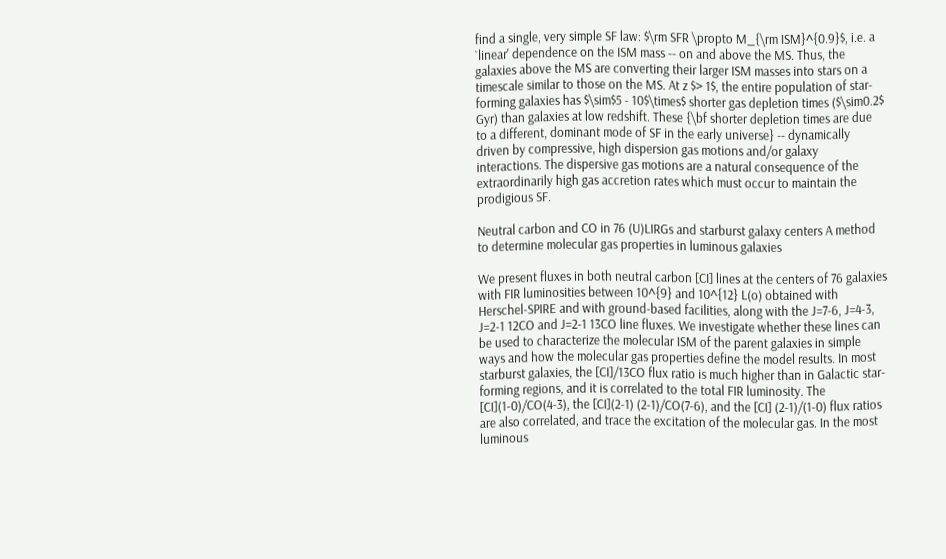find a single, very simple SF law: $\rm SFR \propto M_{\rm ISM}^{0.9}$, i.e. a `linear' dependence on the ISM mass -- on and above the MS. Thus, the galaxies above the MS are converting their larger ISM masses into stars on a timescale similar to those on the MS. At z $> 1$, the entire population of star-forming galaxies has $\sim$5 - 10$\times$ shorter gas depletion times ($\sim0.2$ Gyr) than galaxies at low redshift. These {\bf shorter depletion times are due to a different, dominant mode of SF in the early universe} -- dynamically driven by compressive, high dispersion gas motions and/or galaxy interactions. The dispersive gas motions are a natural consequence of the extraordinarily high gas accretion rates which must occur to maintain the prodigious SF.

Neutral carbon and CO in 76 (U)LIRGs and starburst galaxy centers A method to determine molecular gas properties in luminous galaxies

We present fluxes in both neutral carbon [CI] lines at the centers of 76 galaxies with FIR luminosities between 10^{9} and 10^{12} L(o) obtained with Herschel-SPIRE and with ground-based facilities, along with the J=7-6, J=4-3, J=2-1 12CO and J=2-1 13CO line fluxes. We investigate whether these lines can be used to characterize the molecular ISM of the parent galaxies in simple ways and how the molecular gas properties define the model results. In most starburst galaxies, the [CI]/13CO flux ratio is much higher than in Galactic star-forming regions, and it is correlated to the total FIR luminosity. The [CI](1-0)/CO(4-3), the [CI](2-1) (2-1)/CO(7-6), and the [CI] (2-1)/(1-0) flux ratios are also correlated, and trace the excitation of the molecular gas. In the most luminous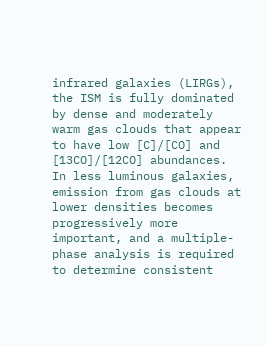infrared galaxies (LIRGs), the ISM is fully dominated by dense and moderately warm gas clouds that appear to have low [C]/[CO] and [13CO]/[12CO] abundances. In less luminous galaxies, emission from gas clouds at lower densities becomes progressively more important, and a multiple-phase analysis is required to determine consistent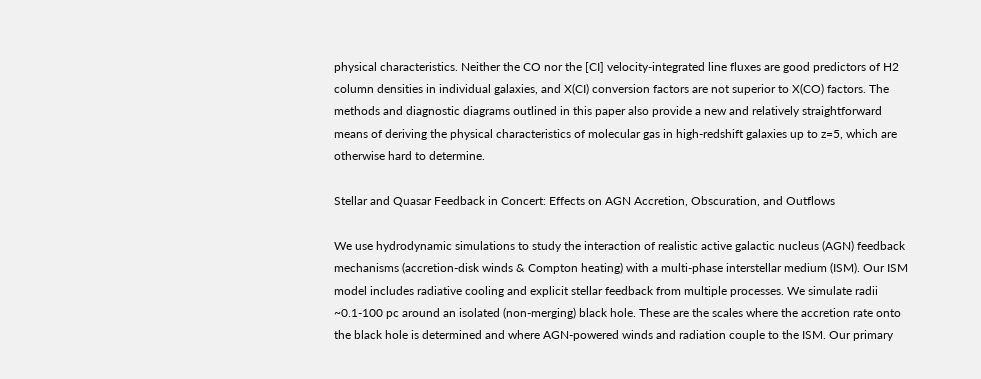physical characteristics. Neither the CO nor the [CI] velocity-integrated line fluxes are good predictors of H2 column densities in individual galaxies, and X(CI) conversion factors are not superior to X(CO) factors. The methods and diagnostic diagrams outlined in this paper also provide a new and relatively straightforward means of deriving the physical characteristics of molecular gas in high-redshift galaxies up to z=5, which are otherwise hard to determine.

Stellar and Quasar Feedback in Concert: Effects on AGN Accretion, Obscuration, and Outflows

We use hydrodynamic simulations to study the interaction of realistic active galactic nucleus (AGN) feedback mechanisms (accretion-disk winds & Compton heating) with a multi-phase interstellar medium (ISM). Our ISM model includes radiative cooling and explicit stellar feedback from multiple processes. We simulate radii ~0.1-100 pc around an isolated (non-merging) black hole. These are the scales where the accretion rate onto the black hole is determined and where AGN-powered winds and radiation couple to the ISM. Our primary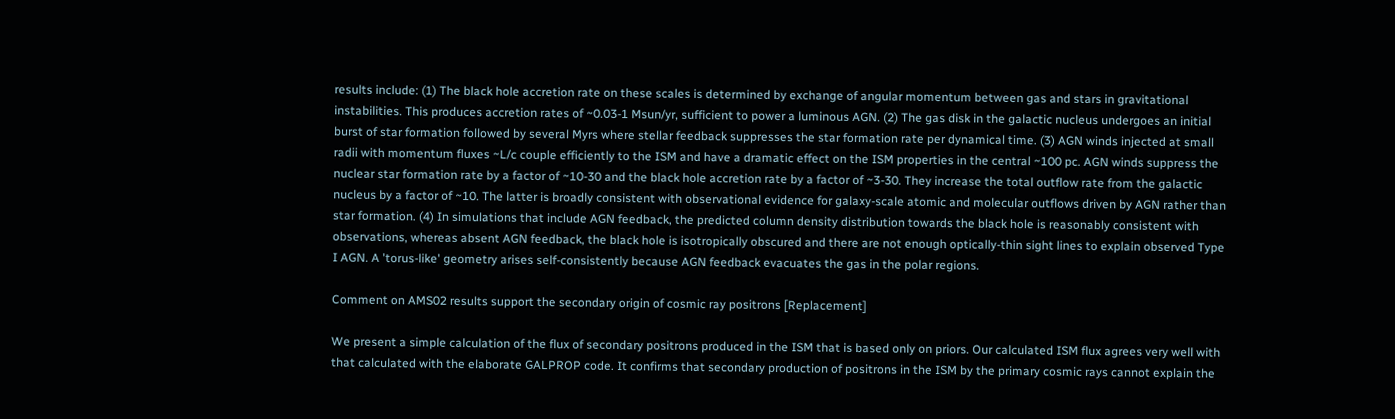results include: (1) The black hole accretion rate on these scales is determined by exchange of angular momentum between gas and stars in gravitational instabilities. This produces accretion rates of ~0.03-1 Msun/yr, sufficient to power a luminous AGN. (2) The gas disk in the galactic nucleus undergoes an initial burst of star formation followed by several Myrs where stellar feedback suppresses the star formation rate per dynamical time. (3) AGN winds injected at small radii with momentum fluxes ~L/c couple efficiently to the ISM and have a dramatic effect on the ISM properties in the central ~100 pc. AGN winds suppress the nuclear star formation rate by a factor of ~10-30 and the black hole accretion rate by a factor of ~3-30. They increase the total outflow rate from the galactic nucleus by a factor of ~10. The latter is broadly consistent with observational evidence for galaxy-scale atomic and molecular outflows driven by AGN rather than star formation. (4) In simulations that include AGN feedback, the predicted column density distribution towards the black hole is reasonably consistent with observations, whereas absent AGN feedback, the black hole is isotropically obscured and there are not enough optically-thin sight lines to explain observed Type I AGN. A 'torus-like' geometry arises self-consistently because AGN feedback evacuates the gas in the polar regions.

Comment on AMS02 results support the secondary origin of cosmic ray positrons [Replacement]

We present a simple calculation of the flux of secondary positrons produced in the ISM that is based only on priors. Our calculated ISM flux agrees very well with that calculated with the elaborate GALPROP code. It confirms that secondary production of positrons in the ISM by the primary cosmic rays cannot explain the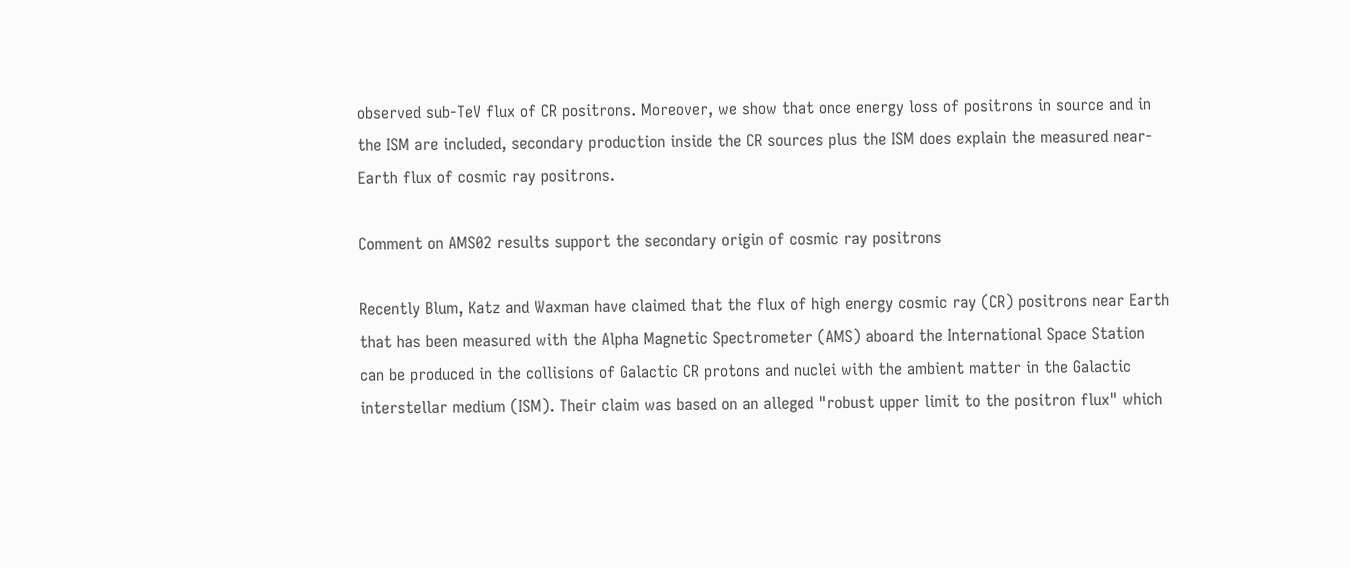observed sub-TeV flux of CR positrons. Moreover, we show that once energy loss of positrons in source and in the ISM are included, secondary production inside the CR sources plus the ISM does explain the measured near-Earth flux of cosmic ray positrons.

Comment on AMS02 results support the secondary origin of cosmic ray positrons

Recently Blum, Katz and Waxman have claimed that the flux of high energy cosmic ray (CR) positrons near Earth that has been measured with the Alpha Magnetic Spectrometer (AMS) aboard the International Space Station can be produced in the collisions of Galactic CR protons and nuclei with the ambient matter in the Galactic interstellar medium (ISM). Their claim was based on an alleged "robust upper limit to the positron flux" which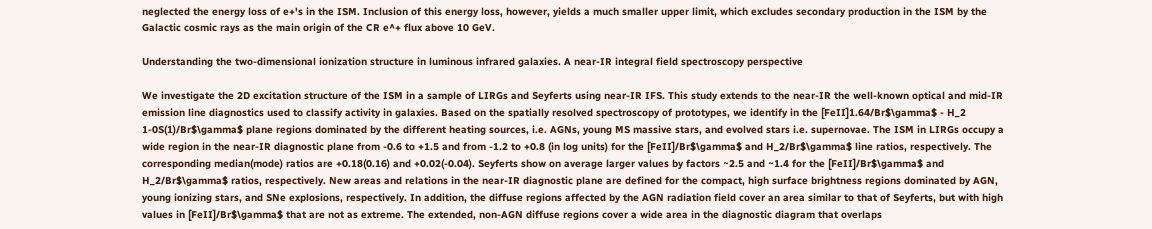neglected the energy loss of e+'s in the ISM. Inclusion of this energy loss, however, yields a much smaller upper limit, which excludes secondary production in the ISM by the Galactic cosmic rays as the main origin of the CR e^+ flux above 10 GeV.

Understanding the two-dimensional ionization structure in luminous infrared galaxies. A near-IR integral field spectroscopy perspective

We investigate the 2D excitation structure of the ISM in a sample of LIRGs and Seyferts using near-IR IFS. This study extends to the near-IR the well-known optical and mid-IR emission line diagnostics used to classify activity in galaxies. Based on the spatially resolved spectroscopy of prototypes, we identify in the [FeII]1.64/Br$\gamma$ - H_2 1-0S(1)/Br$\gamma$ plane regions dominated by the different heating sources, i.e. AGNs, young MS massive stars, and evolved stars i.e. supernovae. The ISM in LIRGs occupy a wide region in the near-IR diagnostic plane from -0.6 to +1.5 and from -1.2 to +0.8 (in log units) for the [FeII]/Br$\gamma$ and H_2/Br$\gamma$ line ratios, respectively. The corresponding median(mode) ratios are +0.18(0.16) and +0.02(-0.04). Seyferts show on average larger values by factors ~2.5 and ~1.4 for the [FeII]/Br$\gamma$ and H_2/Br$\gamma$ ratios, respectively. New areas and relations in the near-IR diagnostic plane are defined for the compact, high surface brightness regions dominated by AGN, young ionizing stars, and SNe explosions, respectively. In addition, the diffuse regions affected by the AGN radiation field cover an area similar to that of Seyferts, but with high values in [FeII]/Br$\gamma$ that are not as extreme. The extended, non-AGN diffuse regions cover a wide area in the diagnostic diagram that overlaps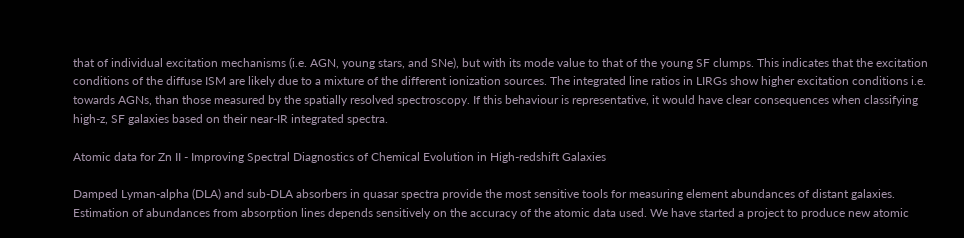that of individual excitation mechanisms (i.e. AGN, young stars, and SNe), but with its mode value to that of the young SF clumps. This indicates that the excitation conditions of the diffuse ISM are likely due to a mixture of the different ionization sources. The integrated line ratios in LIRGs show higher excitation conditions i.e. towards AGNs, than those measured by the spatially resolved spectroscopy. If this behaviour is representative, it would have clear consequences when classifying high-z, SF galaxies based on their near-IR integrated spectra.

Atomic data for Zn II - Improving Spectral Diagnostics of Chemical Evolution in High-redshift Galaxies

Damped Lyman-alpha (DLA) and sub-DLA absorbers in quasar spectra provide the most sensitive tools for measuring element abundances of distant galaxies. Estimation of abundances from absorption lines depends sensitively on the accuracy of the atomic data used. We have started a project to produce new atomic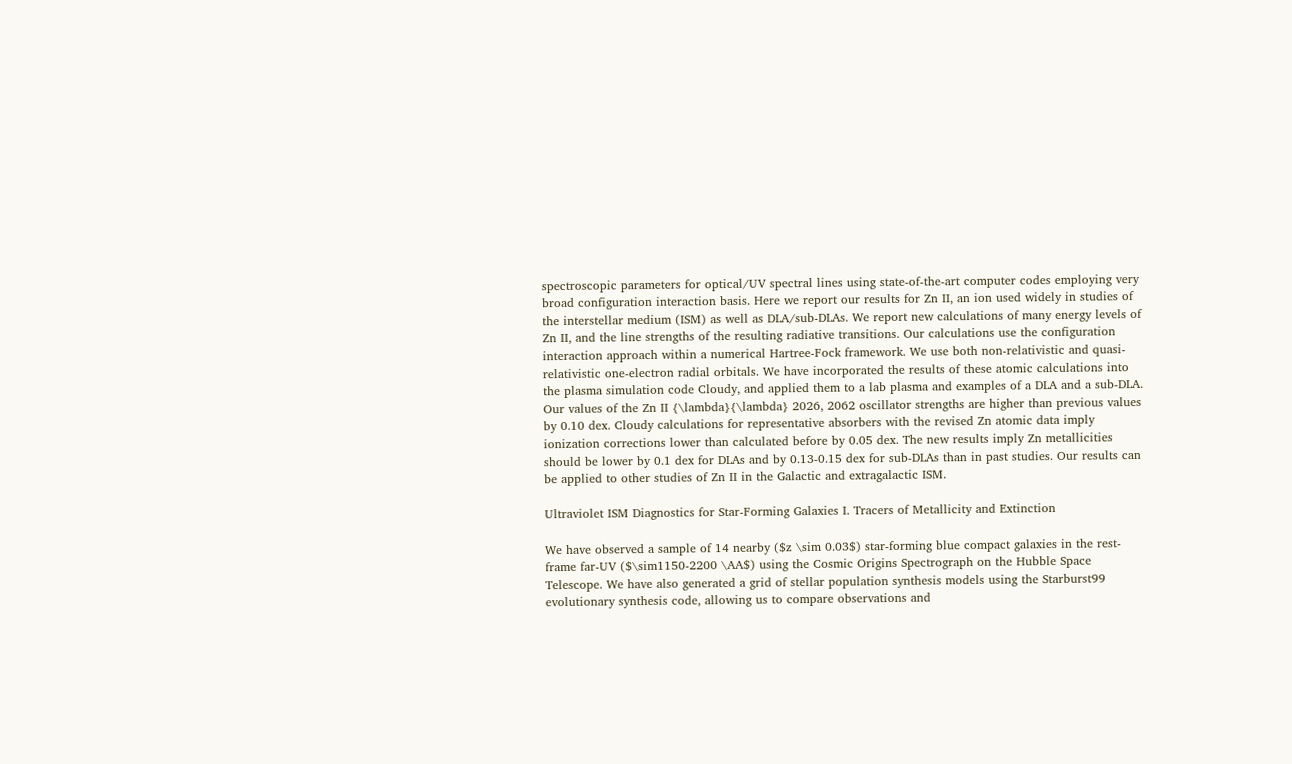spectroscopic parameters for optical/UV spectral lines using state-of-the-art computer codes employing very broad configuration interaction basis. Here we report our results for Zn II, an ion used widely in studies of the interstellar medium (ISM) as well as DLA/sub-DLAs. We report new calculations of many energy levels of Zn II, and the line strengths of the resulting radiative transitions. Our calculations use the configuration interaction approach within a numerical Hartree-Fock framework. We use both non-relativistic and quasi-relativistic one-electron radial orbitals. We have incorporated the results of these atomic calculations into the plasma simulation code Cloudy, and applied them to a lab plasma and examples of a DLA and a sub-DLA. Our values of the Zn II {\lambda}{\lambda} 2026, 2062 oscillator strengths are higher than previous values by 0.10 dex. Cloudy calculations for representative absorbers with the revised Zn atomic data imply ionization corrections lower than calculated before by 0.05 dex. The new results imply Zn metallicities should be lower by 0.1 dex for DLAs and by 0.13-0.15 dex for sub-DLAs than in past studies. Our results can be applied to other studies of Zn II in the Galactic and extragalactic ISM.

Ultraviolet ISM Diagnostics for Star-Forming Galaxies I. Tracers of Metallicity and Extinction

We have observed a sample of 14 nearby ($z \sim 0.03$) star-forming blue compact galaxies in the rest-frame far-UV ($\sim1150-2200 \AA$) using the Cosmic Origins Spectrograph on the Hubble Space Telescope. We have also generated a grid of stellar population synthesis models using the Starburst99 evolutionary synthesis code, allowing us to compare observations and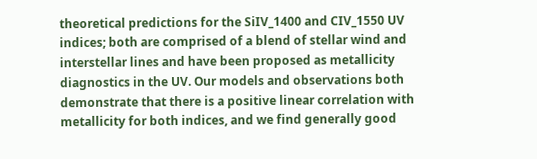theoretical predictions for the SiIV_1400 and CIV_1550 UV indices; both are comprised of a blend of stellar wind and interstellar lines and have been proposed as metallicity diagnostics in the UV. Our models and observations both demonstrate that there is a positive linear correlation with metallicity for both indices, and we find generally good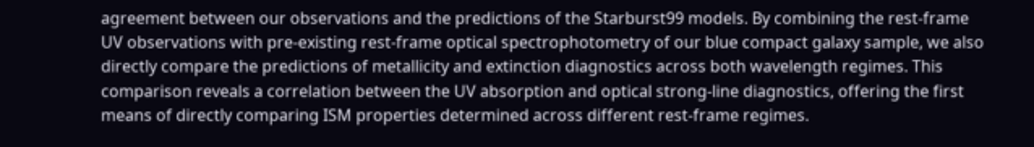agreement between our observations and the predictions of the Starburst99 models. By combining the rest-frame UV observations with pre-existing rest-frame optical spectrophotometry of our blue compact galaxy sample, we also directly compare the predictions of metallicity and extinction diagnostics across both wavelength regimes. This comparison reveals a correlation between the UV absorption and optical strong-line diagnostics, offering the first means of directly comparing ISM properties determined across different rest-frame regimes.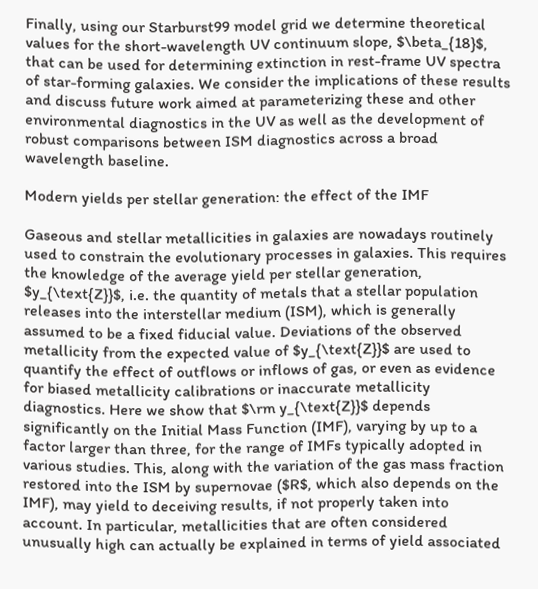Finally, using our Starburst99 model grid we determine theoretical values for the short-wavelength UV continuum slope, $\beta_{18}$, that can be used for determining extinction in rest-frame UV spectra of star-forming galaxies. We consider the implications of these results and discuss future work aimed at parameterizing these and other environmental diagnostics in the UV as well as the development of robust comparisons between ISM diagnostics across a broad wavelength baseline.

Modern yields per stellar generation: the effect of the IMF

Gaseous and stellar metallicities in galaxies are nowadays routinely used to constrain the evolutionary processes in galaxies. This requires the knowledge of the average yield per stellar generation, $y_{\text{Z}}$, i.e. the quantity of metals that a stellar population releases into the interstellar medium (ISM), which is generally assumed to be a fixed fiducial value. Deviations of the observed metallicity from the expected value of $y_{\text{Z}}$ are used to quantify the effect of outflows or inflows of gas, or even as evidence for biased metallicity calibrations or inaccurate metallicity diagnostics. Here we show that $\rm y_{\text{Z}}$ depends significantly on the Initial Mass Function (IMF), varying by up to a factor larger than three, for the range of IMFs typically adopted in various studies. This, along with the variation of the gas mass fraction restored into the ISM by supernovae ($R$, which also depends on the IMF), may yield to deceiving results, if not properly taken into account. In particular, metallicities that are often considered unusually high can actually be explained in terms of yield associated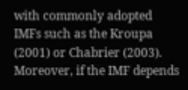with commonly adopted IMFs such as the Kroupa (2001) or Chabrier (2003). Moreover, if the IMF depends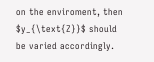on the enviroment, then $y_{\text{Z}}$ should be varied accordingly.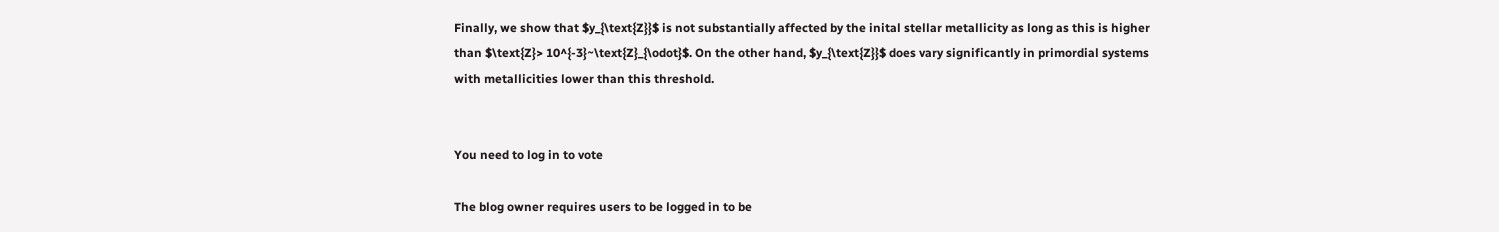Finally, we show that $y_{\text{Z}}$ is not substantially affected by the inital stellar metallicity as long as this is higher than $\text{Z}> 10^{-3}~\text{Z}_{\odot}$. On the other hand, $y_{\text{Z}}$ does vary significantly in primordial systems with metallicities lower than this threshold.


You need to log in to vote

The blog owner requires users to be logged in to be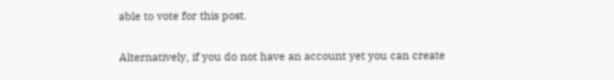able to vote for this post.

Alternatively, if you do not have an account yet you can create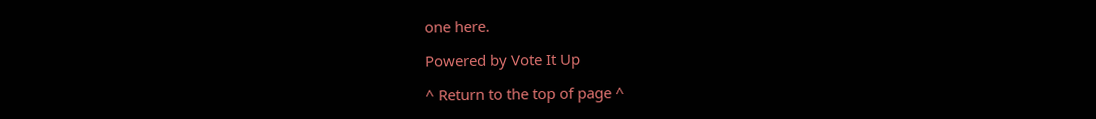one here.

Powered by Vote It Up

^ Return to the top of page ^